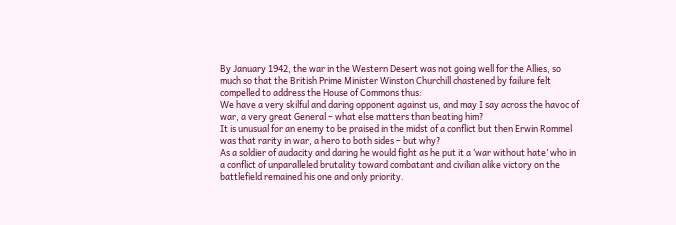By January 1942, the war in the Western Desert was not going well for the Allies, so much so that the British Prime Minister Winston Churchill chastened by failure felt compelled to address the House of Commons thus:
We have a very skilful and daring opponent against us, and may I say across the havoc of war, a very great General – what else matters than beating him?
It is unusual for an enemy to be praised in the midst of a conflict but then Erwin Rommel was that rarity in war, a hero to both sides – but why?
As a soldier of audacity and daring he would fight as he put it a ‘war without hate’ who in a conflict of unparalleled brutality toward combatant and civilian alike victory on the battlefield remained his one and only priority.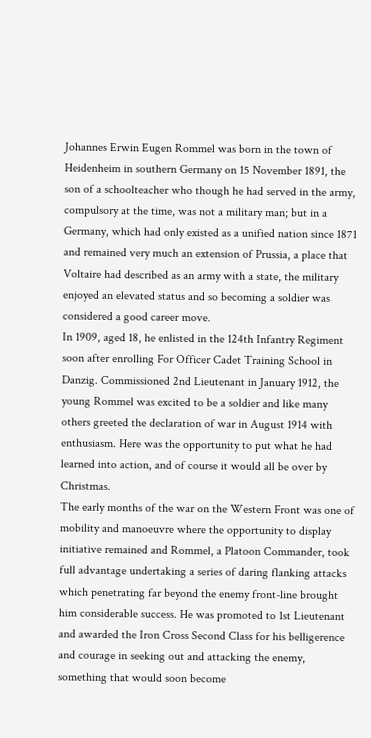Johannes Erwin Eugen Rommel was born in the town of Heidenheim in southern Germany on 15 November 1891, the son of a schoolteacher who though he had served in the army, compulsory at the time, was not a military man; but in a Germany, which had only existed as a unified nation since 1871 and remained very much an extension of Prussia, a place that Voltaire had described as an army with a state, the military enjoyed an elevated status and so becoming a soldier was considered a good career move.
In 1909, aged 18, he enlisted in the 124th Infantry Regiment soon after enrolling For Officer Cadet Training School in Danzig. Commissioned 2nd Lieutenant in January 1912, the young Rommel was excited to be a soldier and like many others greeted the declaration of war in August 1914 with enthusiasm. Here was the opportunity to put what he had learned into action, and of course it would all be over by Christmas.
The early months of the war on the Western Front was one of mobility and manoeuvre where the opportunity to display initiative remained and Rommel, a Platoon Commander, took full advantage undertaking a series of daring flanking attacks which penetrating far beyond the enemy front-line brought him considerable success. He was promoted to 1st Lieutenant and awarded the Iron Cross Second Class for his belligerence and courage in seeking out and attacking the enemy, something that would soon become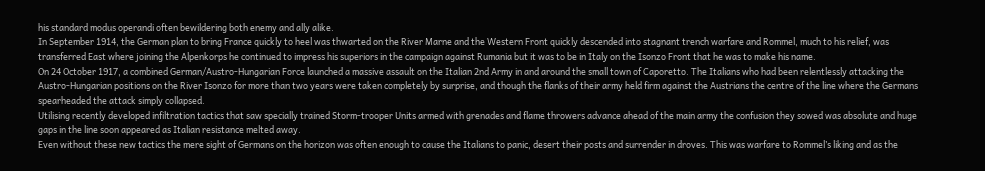his standard modus operandi often bewildering both enemy and ally alike.
In September 1914, the German plan to bring France quickly to heel was thwarted on the River Marne and the Western Front quickly descended into stagnant trench warfare and Rommel, much to his relief, was transferred East where joining the Alpenkorps he continued to impress his superiors in the campaign against Rumania but it was to be in Italy on the Isonzo Front that he was to make his name.
On 24 October 1917, a combined German/Austro-Hungarian Force launched a massive assault on the Italian 2nd Army in and around the small town of Caporetto. The Italians who had been relentlessly attacking the Austro-Hungarian positions on the River Isonzo for more than two years were taken completely by surprise, and though the flanks of their army held firm against the Austrians the centre of the line where the Germans spearheaded the attack simply collapsed.
Utilising recently developed infiltration tactics that saw specially trained Storm-trooper Units armed with grenades and flame throwers advance ahead of the main army the confusion they sowed was absolute and huge gaps in the line soon appeared as Italian resistance melted away.
Even without these new tactics the mere sight of Germans on the horizon was often enough to cause the Italians to panic, desert their posts and surrender in droves. This was warfare to Rommel’s liking and as the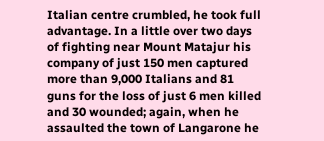Italian centre crumbled, he took full advantage. In a little over two days of fighting near Mount Matajur his company of just 150 men captured more than 9,000 Italians and 81 guns for the loss of just 6 men killed and 30 wounded; again, when he assaulted the town of Langarone he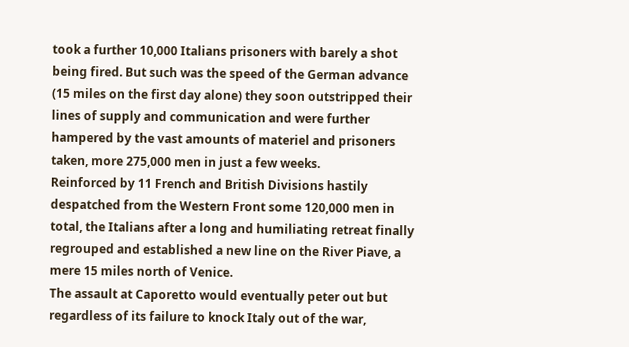took a further 10,000 Italians prisoners with barely a shot being fired. But such was the speed of the German advance (15 miles on the first day alone) they soon outstripped their lines of supply and communication and were further hampered by the vast amounts of materiel and prisoners taken, more 275,000 men in just a few weeks.
Reinforced by 11 French and British Divisions hastily despatched from the Western Front some 120,000 men in total, the Italians after a long and humiliating retreat finally regrouped and established a new line on the River Piave, a mere 15 miles north of Venice.
The assault at Caporetto would eventually peter out but regardless of its failure to knock Italy out of the war,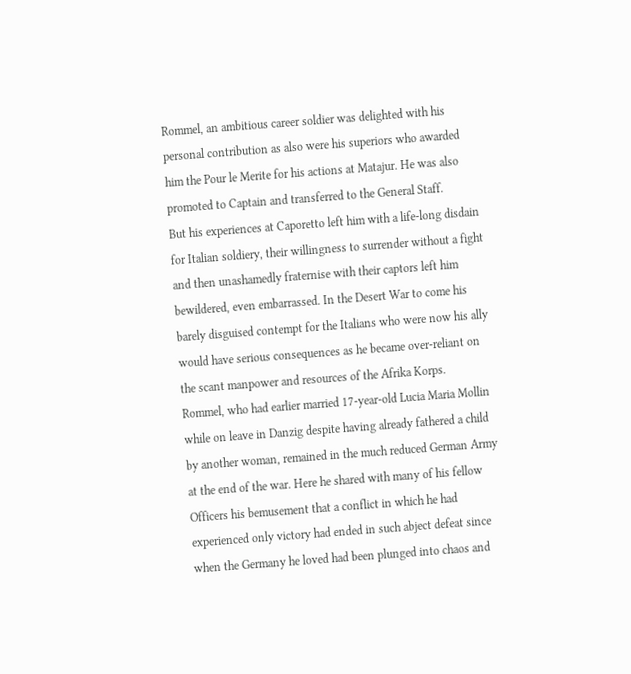Rommel, an ambitious career soldier was delighted with his personal contribution as also were his superiors who awarded him the Pour le Merite for his actions at Matajur. He was also promoted to Captain and transferred to the General Staff.
But his experiences at Caporetto left him with a life-long disdain for Italian soldiery, their willingness to surrender without a fight and then unashamedly fraternise with their captors left him bewildered, even embarrassed. In the Desert War to come his barely disguised contempt for the Italians who were now his ally would have serious consequences as he became over-reliant on the scant manpower and resources of the Afrika Korps.
Rommel, who had earlier married 17-year-old Lucia Maria Mollin while on leave in Danzig despite having already fathered a child by another woman, remained in the much reduced German Army at the end of the war. Here he shared with many of his fellow Officers his bemusement that a conflict in which he had experienced only victory had ended in such abject defeat since when the Germany he loved had been plunged into chaos and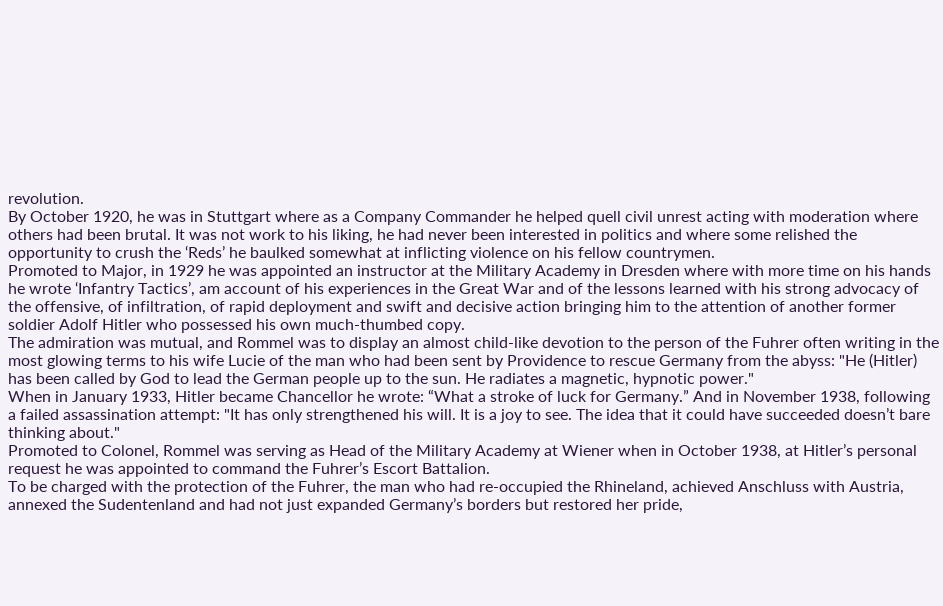revolution.
By October 1920, he was in Stuttgart where as a Company Commander he helped quell civil unrest acting with moderation where others had been brutal. It was not work to his liking, he had never been interested in politics and where some relished the opportunity to crush the ‘Reds’ he baulked somewhat at inflicting violence on his fellow countrymen.
Promoted to Major, in 1929 he was appointed an instructor at the Military Academy in Dresden where with more time on his hands he wrote ‘Infantry Tactics’, am account of his experiences in the Great War and of the lessons learned with his strong advocacy of the offensive, of infiltration, of rapid deployment and swift and decisive action bringing him to the attention of another former soldier Adolf Hitler who possessed his own much-thumbed copy.
The admiration was mutual, and Rommel was to display an almost child-like devotion to the person of the Fuhrer often writing in the most glowing terms to his wife Lucie of the man who had been sent by Providence to rescue Germany from the abyss: "He (Hitler) has been called by God to lead the German people up to the sun. He radiates a magnetic, hypnotic power."
When in January 1933, Hitler became Chancellor he wrote: “What a stroke of luck for Germany.” And in November 1938, following a failed assassination attempt: "It has only strengthened his will. It is a joy to see. The idea that it could have succeeded doesn’t bare thinking about."
Promoted to Colonel, Rommel was serving as Head of the Military Academy at Wiener when in October 1938, at Hitler’s personal request he was appointed to command the Fuhrer’s Escort Battalion.
To be charged with the protection of the Fuhrer, the man who had re-occupied the Rhineland, achieved Anschluss with Austria, annexed the Sudentenland and had not just expanded Germany’s borders but restored her pride,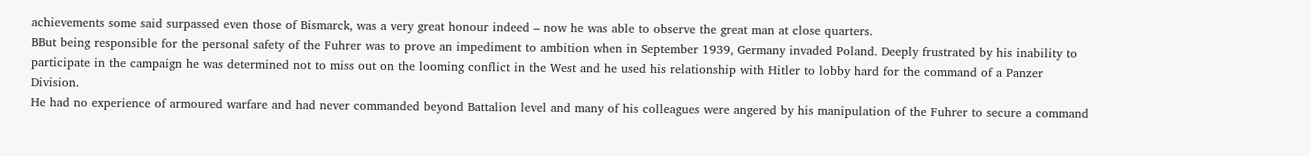achievements some said surpassed even those of Bismarck, was a very great honour indeed – now he was able to observe the great man at close quarters.
BBut being responsible for the personal safety of the Fuhrer was to prove an impediment to ambition when in September 1939, Germany invaded Poland. Deeply frustrated by his inability to participate in the campaign he was determined not to miss out on the looming conflict in the West and he used his relationship with Hitler to lobby hard for the command of a Panzer Division.
He had no experience of armoured warfare and had never commanded beyond Battalion level and many of his colleagues were angered by his manipulation of the Fuhrer to secure a command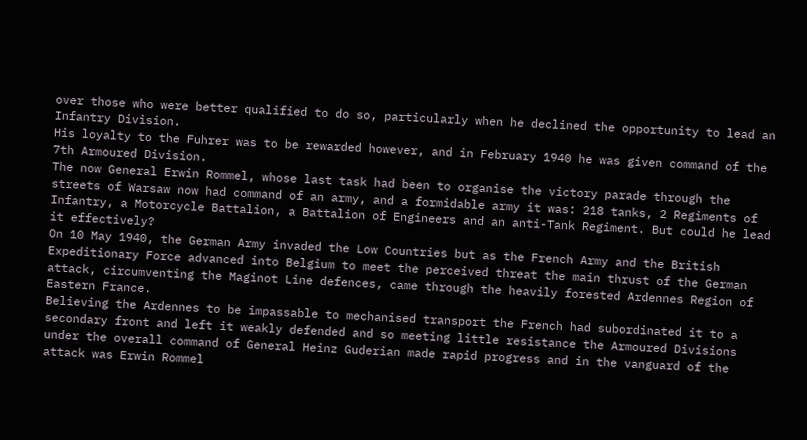over those who were better qualified to do so, particularly when he declined the opportunity to lead an Infantry Division.
His loyalty to the Fuhrer was to be rewarded however, and in February 1940 he was given command of the 7th Armoured Division.
The now General Erwin Rommel, whose last task had been to organise the victory parade through the streets of Warsaw now had command of an army, and a formidable army it was: 218 tanks, 2 Regiments of Infantry, a Motorcycle Battalion, a Battalion of Engineers and an anti-Tank Regiment. But could he lead it effectively?
On 10 May 1940, the German Army invaded the Low Countries but as the French Army and the British Expeditionary Force advanced into Belgium to meet the perceived threat the main thrust of the German attack, circumventing the Maginot Line defences, came through the heavily forested Ardennes Region of Eastern France.
Believing the Ardennes to be impassable to mechanised transport the French had subordinated it to a secondary front and left it weakly defended and so meeting little resistance the Armoured Divisions under the overall command of General Heinz Guderian made rapid progress and in the vanguard of the attack was Erwin Rommel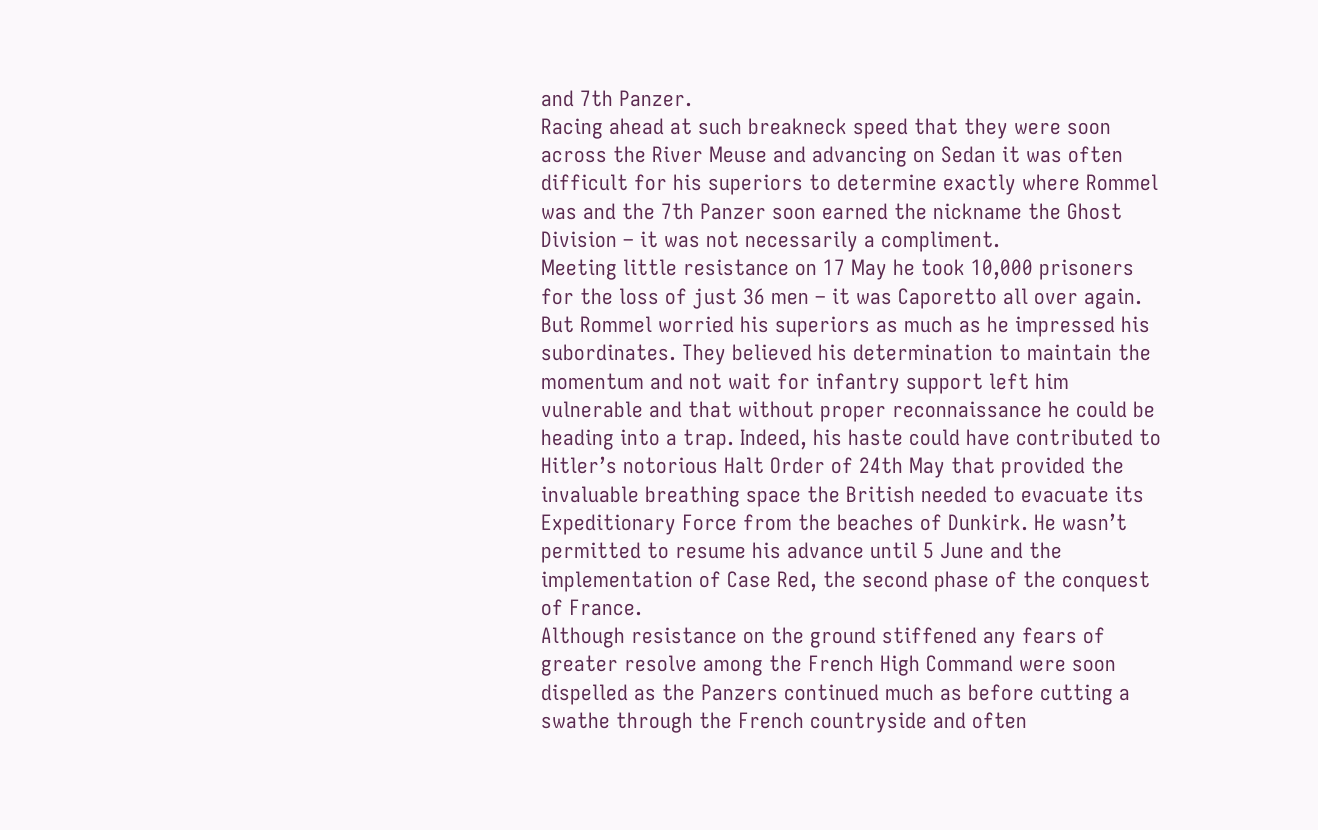and 7th Panzer.
Racing ahead at such breakneck speed that they were soon across the River Meuse and advancing on Sedan it was often difficult for his superiors to determine exactly where Rommel was and the 7th Panzer soon earned the nickname the Ghost Division – it was not necessarily a compliment.
Meeting little resistance on 17 May he took 10,000 prisoners for the loss of just 36 men – it was Caporetto all over again.
But Rommel worried his superiors as much as he impressed his subordinates. They believed his determination to maintain the momentum and not wait for infantry support left him vulnerable and that without proper reconnaissance he could be heading into a trap. Indeed, his haste could have contributed to Hitler’s notorious Halt Order of 24th May that provided the invaluable breathing space the British needed to evacuate its Expeditionary Force from the beaches of Dunkirk. He wasn’t permitted to resume his advance until 5 June and the implementation of Case Red, the second phase of the conquest of France.
Although resistance on the ground stiffened any fears of greater resolve among the French High Command were soon dispelled as the Panzers continued much as before cutting a swathe through the French countryside and often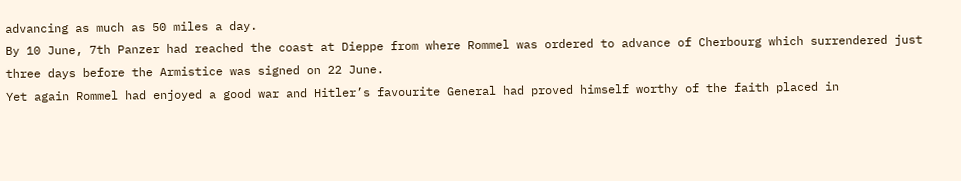advancing as much as 50 miles a day.
By 10 June, 7th Panzer had reached the coast at Dieppe from where Rommel was ordered to advance of Cherbourg which surrendered just three days before the Armistice was signed on 22 June.
Yet again Rommel had enjoyed a good war and Hitler’s favourite General had proved himself worthy of the faith placed in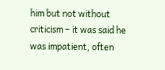him but not without criticism – it was said he was impatient, often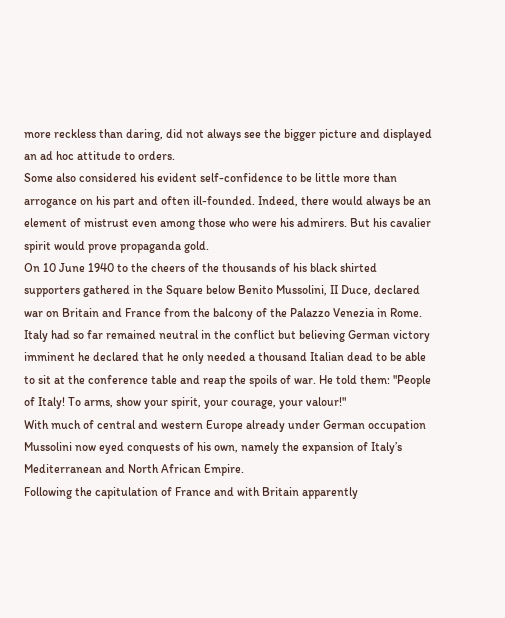more reckless than daring, did not always see the bigger picture and displayed an ad hoc attitude to orders.
Some also considered his evident self-confidence to be little more than arrogance on his part and often ill-founded. Indeed, there would always be an element of mistrust even among those who were his admirers. But his cavalier spirit would prove propaganda gold.
On 10 June 1940 to the cheers of the thousands of his black shirted supporters gathered in the Square below Benito Mussolini, II Duce, declared war on Britain and France from the balcony of the Palazzo Venezia in Rome.
Italy had so far remained neutral in the conflict but believing German victory imminent he declared that he only needed a thousand Italian dead to be able to sit at the conference table and reap the spoils of war. He told them: "People of Italy! To arms, show your spirit, your courage, your valour!"
With much of central and western Europe already under German occupation Mussolini now eyed conquests of his own, namely the expansion of Italy’s Mediterranean and North African Empire.
Following the capitulation of France and with Britain apparently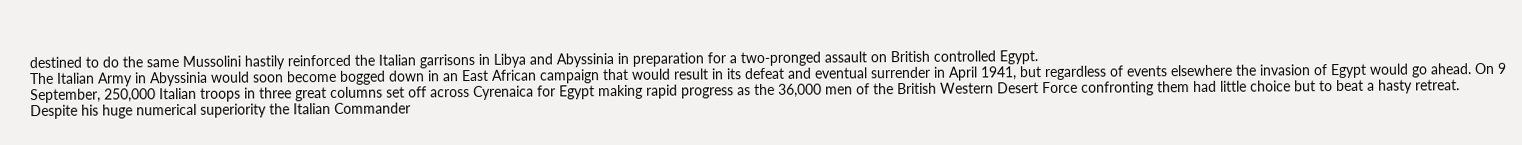destined to do the same Mussolini hastily reinforced the Italian garrisons in Libya and Abyssinia in preparation for a two-pronged assault on British controlled Egypt.
The Italian Army in Abyssinia would soon become bogged down in an East African campaign that would result in its defeat and eventual surrender in April 1941, but regardless of events elsewhere the invasion of Egypt would go ahead. On 9 September, 250,000 Italian troops in three great columns set off across Cyrenaica for Egypt making rapid progress as the 36,000 men of the British Western Desert Force confronting them had little choice but to beat a hasty retreat.
Despite his huge numerical superiority the Italian Commander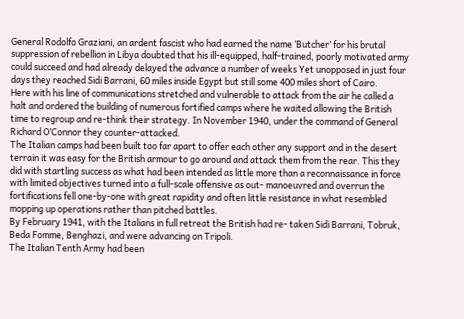General Rodolfo Graziani, an ardent fascist who had earned the name ‘Butcher’ for his brutal suppression of rebellion in Libya doubted that his ill-equipped, half-trained, poorly motivated army could succeed and had already delayed the advance a number of weeks Yet unopposed in just four days they reached Sidi Barrani, 60 miles inside Egypt but still some 400 miles short of Cairo.
Here with his line of communications stretched and vulnerable to attack from the air he called a halt and ordered the building of numerous fortified camps where he waited allowing the British time to regroup and re-think their strategy. In November 1940, under the command of General Richard O’Connor they counter-attacked.
The Italian camps had been built too far apart to offer each other any support and in the desert terrain it was easy for the British armour to go around and attack them from the rear. This they did with startling success as what had been intended as little more than a reconnaissance in force with limited objectives turned into a full-scale offensive as out- manoeuvred and overrun the fortifications fell one-by-one with great rapidity and often little resistance in what resembled mopping up operations rather than pitched battles.
By February 1941, with the Italians in full retreat the British had re- taken Sidi Barrani, Tobruk, Beda Fomme, Benghazi, and were advancing on Tripoli.
The Italian Tenth Army had been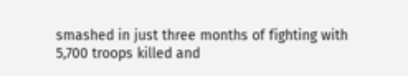smashed in just three months of fighting with 5,700 troops killed and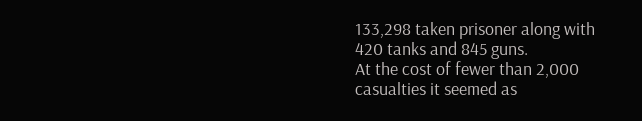133,298 taken prisoner along with 420 tanks and 845 guns.
At the cost of fewer than 2,000 casualties it seemed as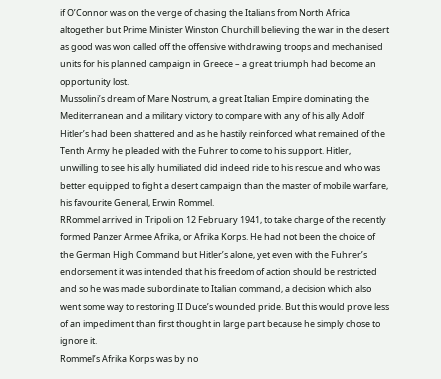if O’Connor was on the verge of chasing the Italians from North Africa altogether but Prime Minister Winston Churchill believing the war in the desert as good was won called off the offensive withdrawing troops and mechanised units for his planned campaign in Greece – a great triumph had become an opportunity lost.
Mussolini’s dream of Mare Nostrum, a great Italian Empire dominating the Mediterranean and a military victory to compare with any of his ally Adolf Hitler’s had been shattered and as he hastily reinforced what remained of the Tenth Army he pleaded with the Fuhrer to come to his support. Hitler, unwilling to see his ally humiliated did indeed ride to his rescue and who was better equipped to fight a desert campaign than the master of mobile warfare, his favourite General, Erwin Rommel.
RRommel arrived in Tripoli on 12 February 1941, to take charge of the recently formed Panzer Armee Afrika, or Afrika Korps. He had not been the choice of the German High Command but Hitler’s alone, yet even with the Fuhrer’s endorsement it was intended that his freedom of action should be restricted and so he was made subordinate to Italian command, a decision which also went some way to restoring II Duce’s wounded pride. But this would prove less of an impediment than first thought in large part because he simply chose to ignore it.
Rommel’s Afrika Korps was by no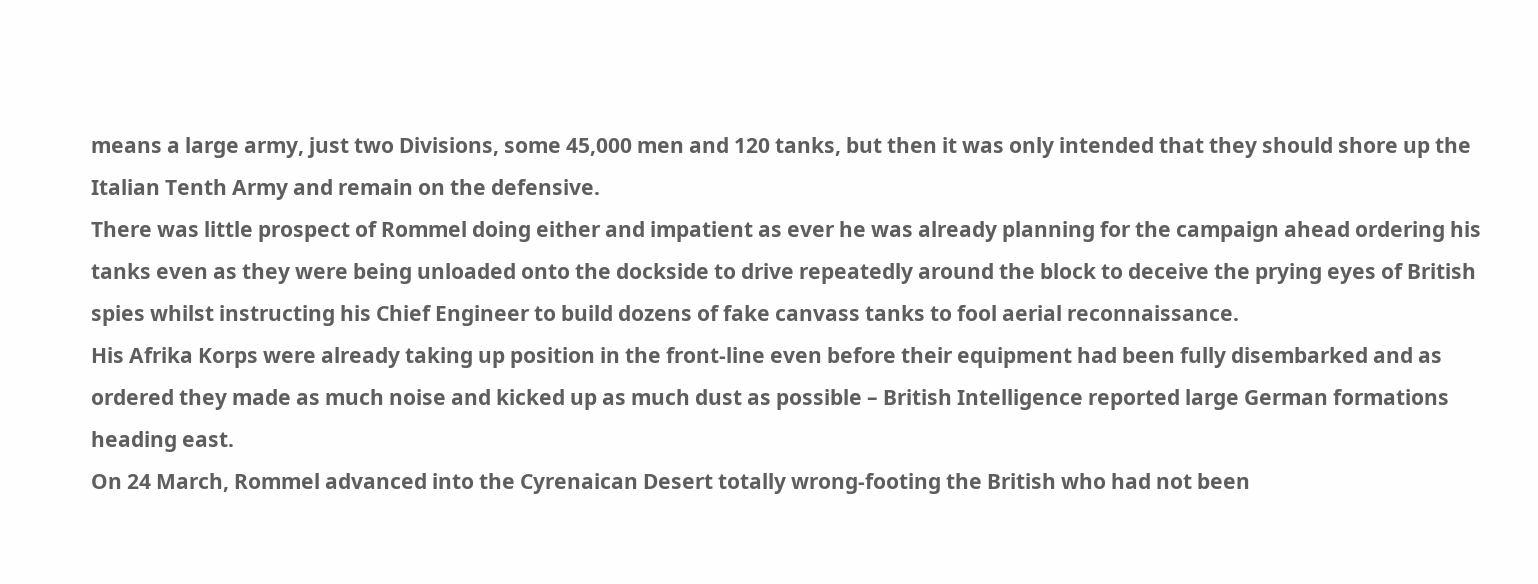means a large army, just two Divisions, some 45,000 men and 120 tanks, but then it was only intended that they should shore up the Italian Tenth Army and remain on the defensive.
There was little prospect of Rommel doing either and impatient as ever he was already planning for the campaign ahead ordering his tanks even as they were being unloaded onto the dockside to drive repeatedly around the block to deceive the prying eyes of British spies whilst instructing his Chief Engineer to build dozens of fake canvass tanks to fool aerial reconnaissance.
His Afrika Korps were already taking up position in the front-line even before their equipment had been fully disembarked and as ordered they made as much noise and kicked up as much dust as possible – British Intelligence reported large German formations heading east.
On 24 March, Rommel advanced into the Cyrenaican Desert totally wrong-footing the British who had not been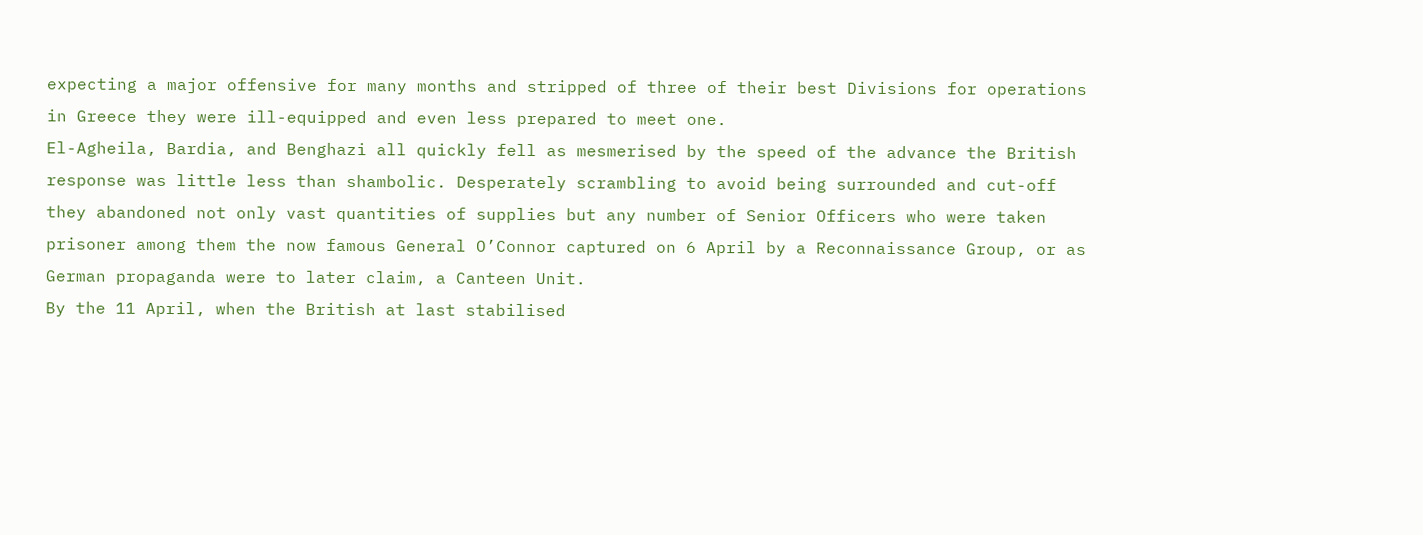expecting a major offensive for many months and stripped of three of their best Divisions for operations in Greece they were ill-equipped and even less prepared to meet one.
El-Agheila, Bardia, and Benghazi all quickly fell as mesmerised by the speed of the advance the British response was little less than shambolic. Desperately scrambling to avoid being surrounded and cut-off they abandoned not only vast quantities of supplies but any number of Senior Officers who were taken prisoner among them the now famous General O’Connor captured on 6 April by a Reconnaissance Group, or as German propaganda were to later claim, a Canteen Unit.
By the 11 April, when the British at last stabilised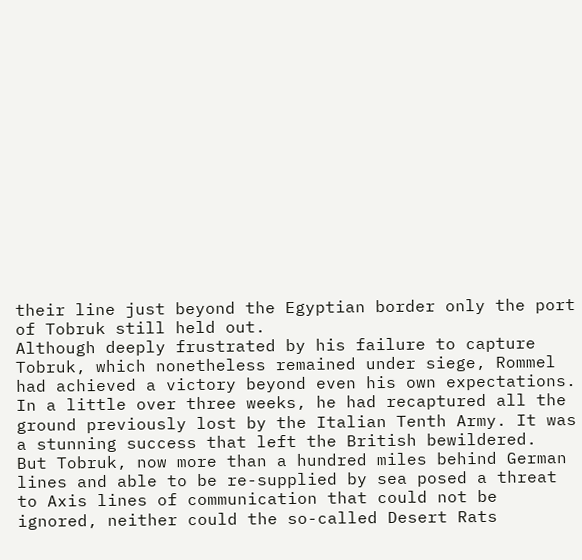their line just beyond the Egyptian border only the port of Tobruk still held out.
Although deeply frustrated by his failure to capture Tobruk, which nonetheless remained under siege, Rommel had achieved a victory beyond even his own expectations. In a little over three weeks, he had recaptured all the ground previously lost by the Italian Tenth Army. It was a stunning success that left the British bewildered.
But Tobruk, now more than a hundred miles behind German lines and able to be re-supplied by sea posed a threat to Axis lines of communication that could not be ignored, neither could the so-called Desert Rats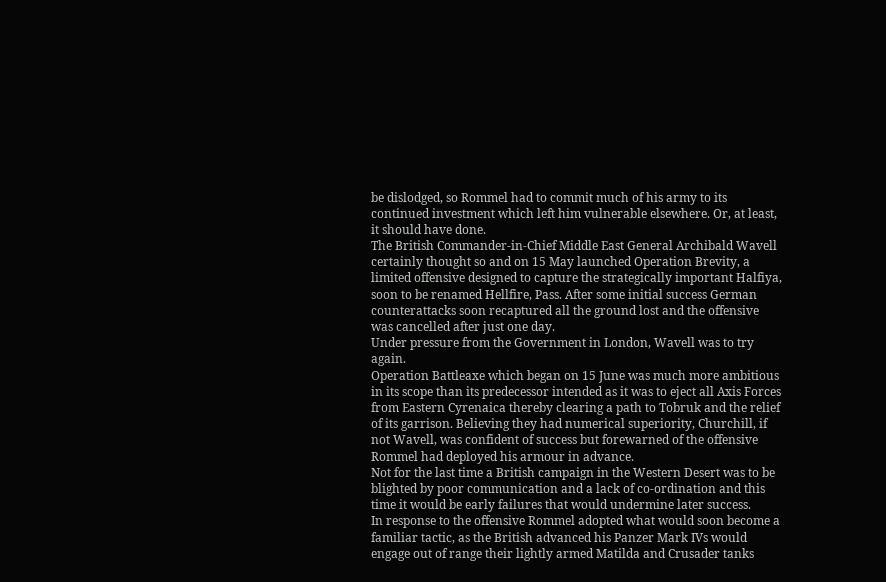be dislodged, so Rommel had to commit much of his army to its continued investment which left him vulnerable elsewhere. Or, at least, it should have done.
The British Commander-in-Chief Middle East General Archibald Wavell certainly thought so and on 15 May launched Operation Brevity, a limited offensive designed to capture the strategically important Halfiya, soon to be renamed Hellfire, Pass. After some initial success German counterattacks soon recaptured all the ground lost and the offensive was cancelled after just one day.
Under pressure from the Government in London, Wavell was to try again.
Operation Battleaxe which began on 15 June was much more ambitious in its scope than its predecessor intended as it was to eject all Axis Forces from Eastern Cyrenaica thereby clearing a path to Tobruk and the relief of its garrison. Believing they had numerical superiority, Churchill, if not Wavell, was confident of success but forewarned of the offensive Rommel had deployed his armour in advance.
Not for the last time a British campaign in the Western Desert was to be blighted by poor communication and a lack of co-ordination and this time it would be early failures that would undermine later success.
In response to the offensive Rommel adopted what would soon become a familiar tactic, as the British advanced his Panzer Mark IVs would engage out of range their lightly armed Matilda and Crusader tanks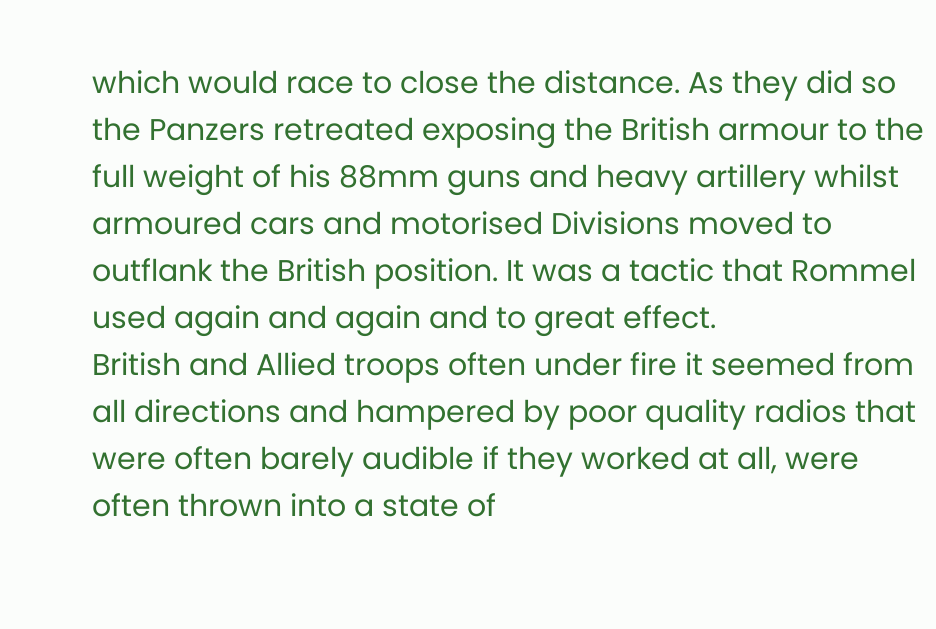which would race to close the distance. As they did so the Panzers retreated exposing the British armour to the full weight of his 88mm guns and heavy artillery whilst armoured cars and motorised Divisions moved to outflank the British position. It was a tactic that Rommel used again and again and to great effect.
British and Allied troops often under fire it seemed from all directions and hampered by poor quality radios that were often barely audible if they worked at all, were often thrown into a state of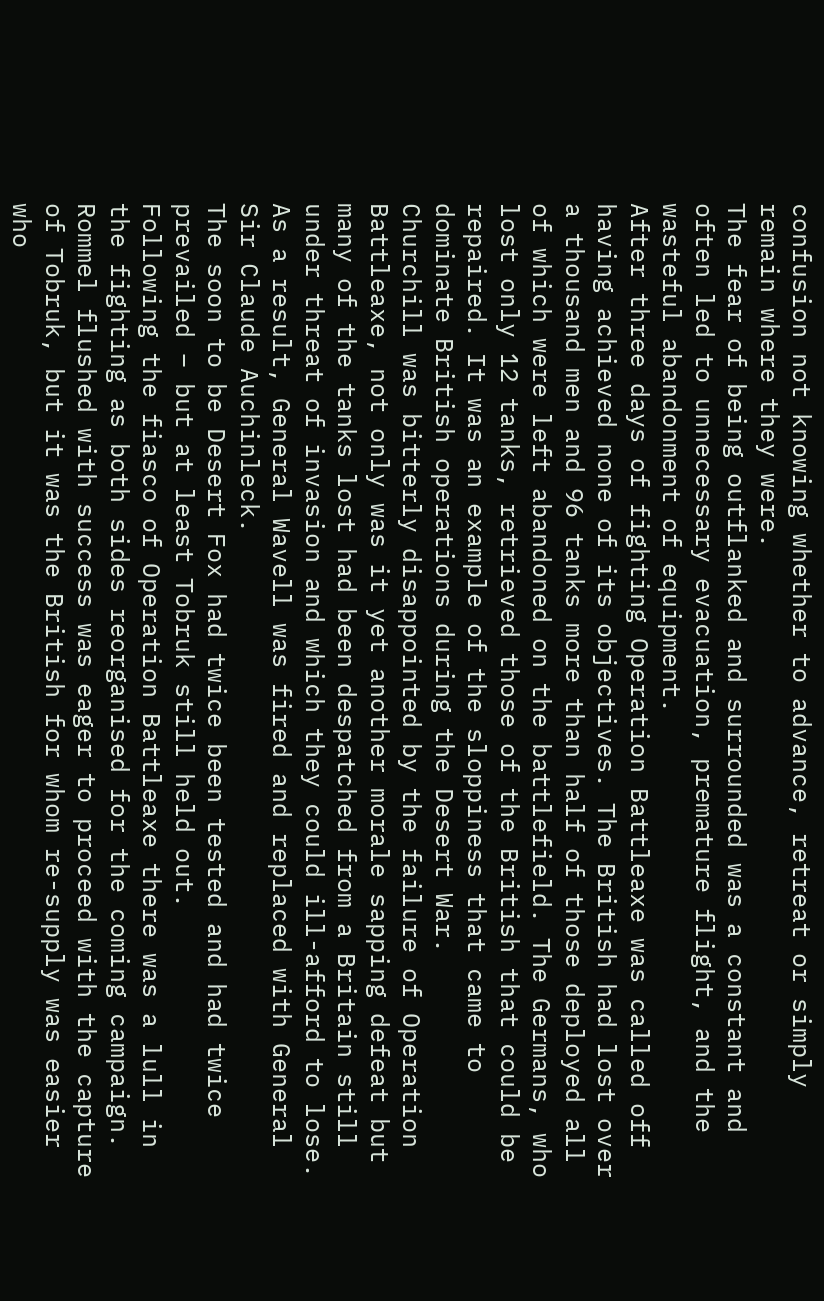confusion not knowing whether to advance, retreat or simply remain where they were.
The fear of being outflanked and surrounded was a constant and often led to unnecessary evacuation, premature flight, and the wasteful abandonment of equipment.
After three days of fighting Operation Battleaxe was called off having achieved none of its objectives. The British had lost over a thousand men and 96 tanks more than half of those deployed all of which were left abandoned on the battlefield. The Germans, who lost only 12 tanks, retrieved those of the British that could be repaired. It was an example of the sloppiness that came to dominate British operations during the Desert War.
Churchill was bitterly disappointed by the failure of Operation Battleaxe, not only was it yet another morale sapping defeat but many of the tanks lost had been despatched from a Britain still under threat of invasion and which they could ill-afford to lose.
As a result, General Wavell was fired and replaced with General Sir Claude Auchinleck.
The soon to be Desert Fox had twice been tested and had twice prevailed – but at least Tobruk still held out.
Following the fiasco of Operation Battleaxe there was a lull in the fighting as both sides reorganised for the coming campaign. Rommel flushed with success was eager to proceed with the capture of Tobruk, but it was the British for whom re-supply was easier who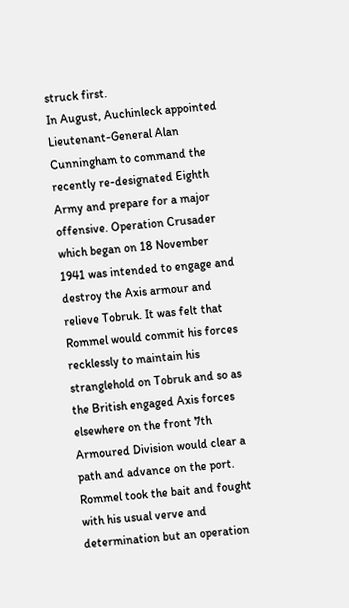struck first.
In August, Auchinleck appointed Lieutenant-General Alan Cunningham to command the recently re-designated Eighth Army and prepare for a major offensive. Operation Crusader which began on 18 November 1941 was intended to engage and destroy the Axis armour and relieve Tobruk. It was felt that Rommel would commit his forces recklessly to maintain his stranglehold on Tobruk and so as the British engaged Axis forces elsewhere on the front 7th Armoured Division would clear a path and advance on the port.
Rommel took the bait and fought with his usual verve and determination but an operation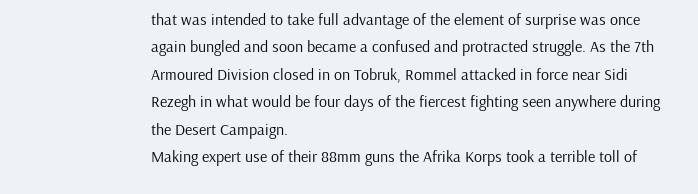that was intended to take full advantage of the element of surprise was once again bungled and soon became a confused and protracted struggle. As the 7th Armoured Division closed in on Tobruk, Rommel attacked in force near Sidi Rezegh in what would be four days of the fiercest fighting seen anywhere during the Desert Campaign.
Making expert use of their 88mm guns the Afrika Korps took a terrible toll of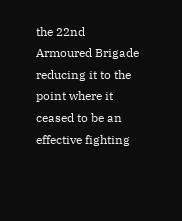the 22nd Armoured Brigade reducing it to the point where it ceased to be an effective fighting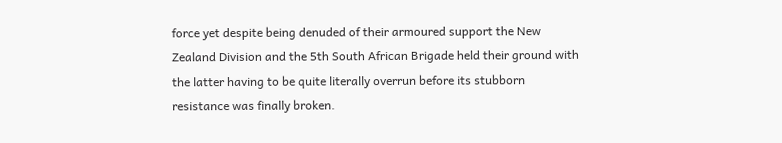force yet despite being denuded of their armoured support the New Zealand Division and the 5th South African Brigade held their ground with the latter having to be quite literally overrun before its stubborn resistance was finally broken.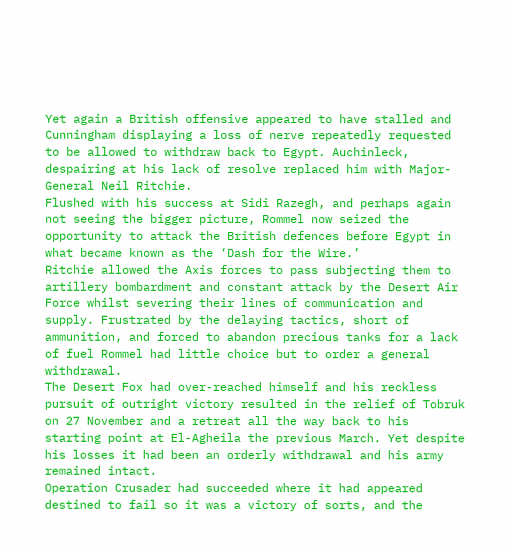Yet again a British offensive appeared to have stalled and Cunningham displaying a loss of nerve repeatedly requested to be allowed to withdraw back to Egypt. Auchinleck, despairing at his lack of resolve replaced him with Major-General Neil Ritchie.
Flushed with his success at Sidi Razegh, and perhaps again not seeing the bigger picture, Rommel now seized the opportunity to attack the British defences before Egypt in what became known as the ‘Dash for the Wire.’
Ritchie allowed the Axis forces to pass subjecting them to artillery bombardment and constant attack by the Desert Air Force whilst severing their lines of communication and supply. Frustrated by the delaying tactics, short of ammunition, and forced to abandon precious tanks for a lack of fuel Rommel had little choice but to order a general withdrawal.
The Desert Fox had over-reached himself and his reckless pursuit of outright victory resulted in the relief of Tobruk on 27 November and a retreat all the way back to his starting point at El-Agheila the previous March. Yet despite his losses it had been an orderly withdrawal and his army remained intact.
Operation Crusader had succeeded where it had appeared destined to fail so it was a victory of sorts, and the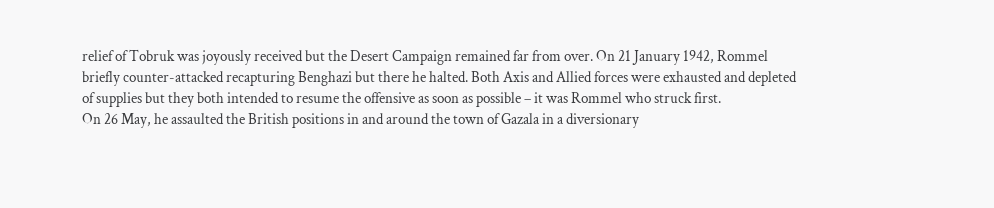relief of Tobruk was joyously received but the Desert Campaign remained far from over. On 21 January 1942, Rommel briefly counter-attacked recapturing Benghazi but there he halted. Both Axis and Allied forces were exhausted and depleted of supplies but they both intended to resume the offensive as soon as possible – it was Rommel who struck first.
On 26 May, he assaulted the British positions in and around the town of Gazala in a diversionary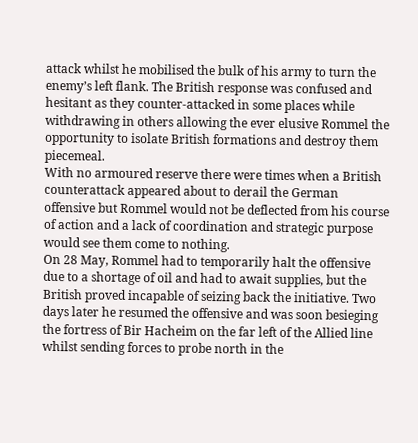attack whilst he mobilised the bulk of his army to turn the enemy’s left flank. The British response was confused and hesitant as they counter-attacked in some places while withdrawing in others allowing the ever elusive Rommel the opportunity to isolate British formations and destroy them piecemeal.
With no armoured reserve there were times when a British counterattack appeared about to derail the German offensive but Rommel would not be deflected from his course of action and a lack of coordination and strategic purpose would see them come to nothing.
On 28 May, Rommel had to temporarily halt the offensive due to a shortage of oil and had to await supplies, but the British proved incapable of seizing back the initiative. Two days later he resumed the offensive and was soon besieging the fortress of Bir Hacheim on the far left of the Allied line whilst sending forces to probe north in the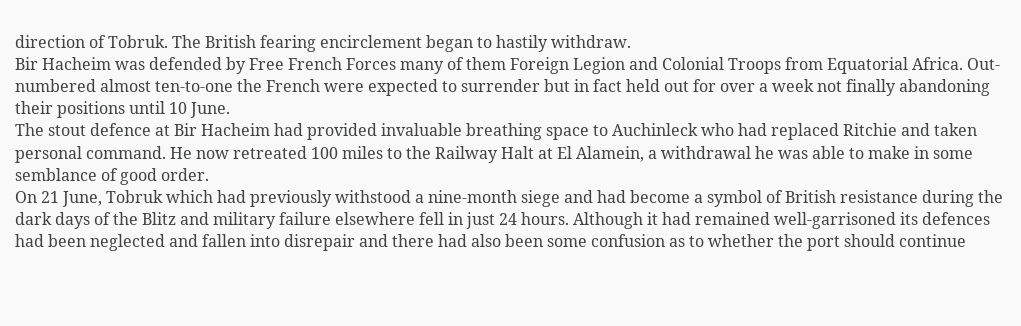direction of Tobruk. The British fearing encirclement began to hastily withdraw.
Bir Hacheim was defended by Free French Forces many of them Foreign Legion and Colonial Troops from Equatorial Africa. Out-numbered almost ten-to-one the French were expected to surrender but in fact held out for over a week not finally abandoning their positions until 10 June.
The stout defence at Bir Hacheim had provided invaluable breathing space to Auchinleck who had replaced Ritchie and taken personal command. He now retreated 100 miles to the Railway Halt at El Alamein, a withdrawal he was able to make in some semblance of good order.
On 21 June, Tobruk which had previously withstood a nine-month siege and had become a symbol of British resistance during the dark days of the Blitz and military failure elsewhere fell in just 24 hours. Although it had remained well-garrisoned its defences had been neglected and fallen into disrepair and there had also been some confusion as to whether the port should continue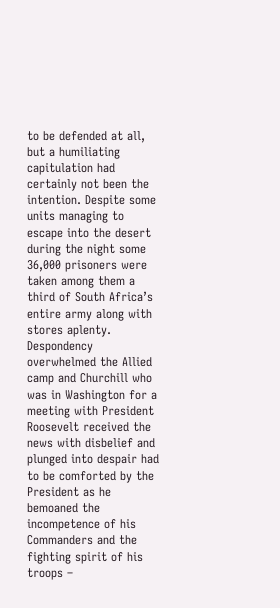to be defended at all, but a humiliating capitulation had certainly not been the intention. Despite some units managing to escape into the desert during the night some 36,000 prisoners were taken among them a third of South Africa’s entire army along with stores aplenty.
Despondency overwhelmed the Allied camp and Churchill who was in Washington for a meeting with President Roosevelt received the news with disbelief and plunged into despair had to be comforted by the President as he bemoaned the incompetence of his Commanders and the fighting spirit of his troops –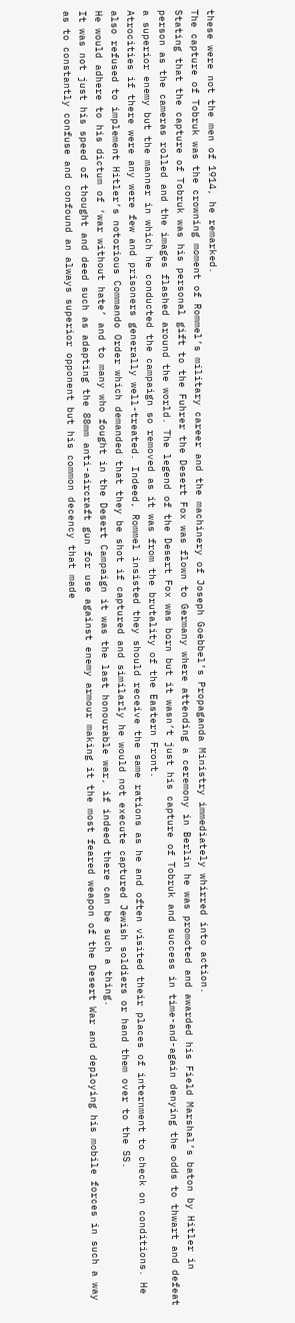these were not the men of 1914, he remarked.
The capture of Tobruk was the crowning moment of Rommel’s military career and the machinery of Joseph Goebbel’s Propaganda Ministry immediately whirred into action.
Stating that the capture of Tobruk was his personal gift to the Fuhrer the Desert Fox was flown to Germany where attending a ceremony in Berlin he was promoted and awarded his Field Marshal’s baton by Hitler in person as the cameras rolled and the images flashed around the world. The legend of the Desert Fox was born but it wasn’t just his capture of Tobruk and success in time-and-again denying the odds to thwart and defeat a superior enemy but the manner in which he conducted the campaign so removed as it was from the brutality of the Eastern Front.
Atrocities if there were any were few and prisoners generally well-treated. Indeed, Rommel insisted they should receive the same rations as he and often visited their places of internment to check on conditions. He also refused to implement Hitler’s notorious Commando Order which demanded that they be shot if captured and similarly he would not execute captured Jewish soldiers or hand them over to the SS.
He would adhere to his dictum of ‘war without hate’ and to many who fought in the Desert Campaign it was the last honourable war, if indeed there can be such a thing.
It was not just his speed of thought and deed such as adapting the 88mm anti-aircraft gun for use against enemy armour making it the most feared weapon of the Desert War and deploying his mobile forces in such a way as to constantly confuse and confound an always superior opponent but his common decency that made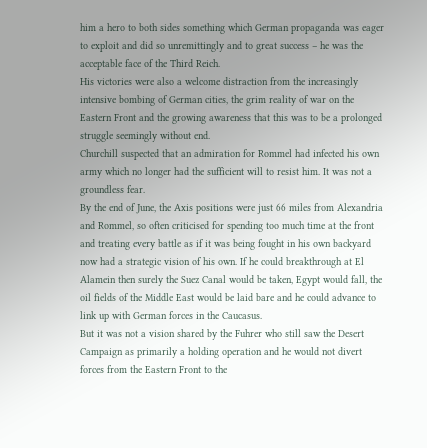him a hero to both sides something which German propaganda was eager to exploit and did so unremittingly and to great success – he was the acceptable face of the Third Reich.
His victories were also a welcome distraction from the increasingly intensive bombing of German cities, the grim reality of war on the Eastern Front and the growing awareness that this was to be a prolonged struggle seemingly without end.
Churchill suspected that an admiration for Rommel had infected his own army which no longer had the sufficient will to resist him. It was not a groundless fear.
By the end of June, the Axis positions were just 66 miles from Alexandria and Rommel, so often criticised for spending too much time at the front and treating every battle as if it was being fought in his own backyard now had a strategic vision of his own. If he could breakthrough at El Alamein then surely the Suez Canal would be taken, Egypt would fall, the oil fields of the Middle East would be laid bare and he could advance to link up with German forces in the Caucasus.
But it was not a vision shared by the Fuhrer who still saw the Desert Campaign as primarily a holding operation and he would not divert forces from the Eastern Front to the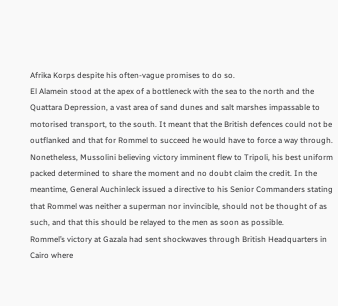Afrika Korps despite his often-vague promises to do so.
El Alamein stood at the apex of a bottleneck with the sea to the north and the Quattara Depression, a vast area of sand dunes and salt marshes impassable to motorised transport, to the south. It meant that the British defences could not be outflanked and that for Rommel to succeed he would have to force a way through.
Nonetheless, Mussolini believing victory imminent flew to Tripoli, his best uniform packed determined to share the moment and no doubt claim the credit. In the meantime, General Auchinleck issued a directive to his Senior Commanders stating that Rommel was neither a superman nor invincible, should not be thought of as such, and that this should be relayed to the men as soon as possible.
Rommel’s victory at Gazala had sent shockwaves through British Headquarters in Cairo where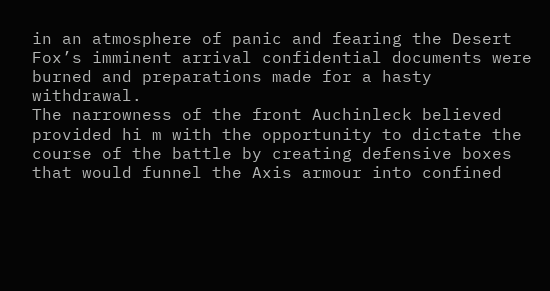in an atmosphere of panic and fearing the Desert Fox’s imminent arrival confidential documents were burned and preparations made for a hasty withdrawal.
The narrowness of the front Auchinleck believed provided hi m with the opportunity to dictate the course of the battle by creating defensive boxes that would funnel the Axis armour into confined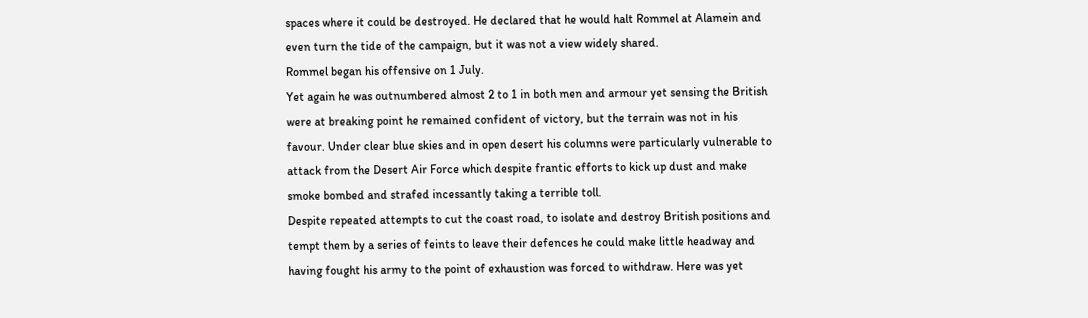spaces where it could be destroyed. He declared that he would halt Rommel at Alamein and even turn the tide of the campaign, but it was not a view widely shared.
Rommel began his offensive on 1 July.
Yet again he was outnumbered almost 2 to 1 in both men and armour yet sensing the British were at breaking point he remained confident of victory, but the terrain was not in his favour. Under clear blue skies and in open desert his columns were particularly vulnerable to attack from the Desert Air Force which despite frantic efforts to kick up dust and make smoke bombed and strafed incessantly taking a terrible toll.
Despite repeated attempts to cut the coast road, to isolate and destroy British positions and tempt them by a series of feints to leave their defences he could make little headway and having fought his army to the point of exhaustion was forced to withdraw. Here was yet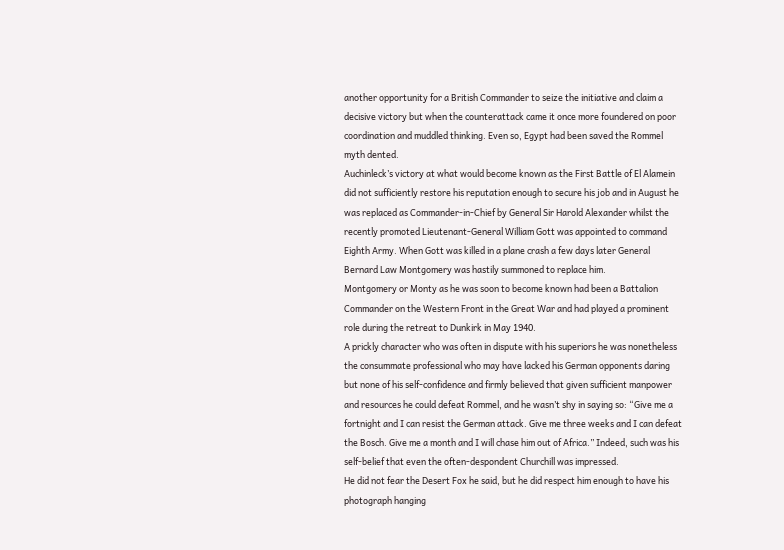another opportunity for a British Commander to seize the initiative and claim a decisive victory but when the counterattack came it once more foundered on poor coordination and muddled thinking. Even so, Egypt had been saved the Rommel myth dented.
Auchinleck’s victory at what would become known as the First Battle of El Alamein did not sufficiently restore his reputation enough to secure his job and in August he was replaced as Commander-in-Chief by General Sir Harold Alexander whilst the recently promoted Lieutenant-General William Gott was appointed to command Eighth Army. When Gott was killed in a plane crash a few days later General Bernard Law Montgomery was hastily summoned to replace him.
Montgomery or Monty as he was soon to become known had been a Battalion Commander on the Western Front in the Great War and had played a prominent role during the retreat to Dunkirk in May 1940.
A prickly character who was often in dispute with his superiors he was nonetheless the consummate professional who may have lacked his German opponents daring but none of his self-confidence and firmly believed that given sufficient manpower and resources he could defeat Rommel, and he wasn’t shy in saying so: “Give me a fortnight and I can resist the German attack. Give me three weeks and I can defeat the Bosch. Give me a month and I will chase him out of Africa.” Indeed, such was his self-belief that even the often-despondent Churchill was impressed.
He did not fear the Desert Fox he said, but he did respect him enough to have his photograph hanging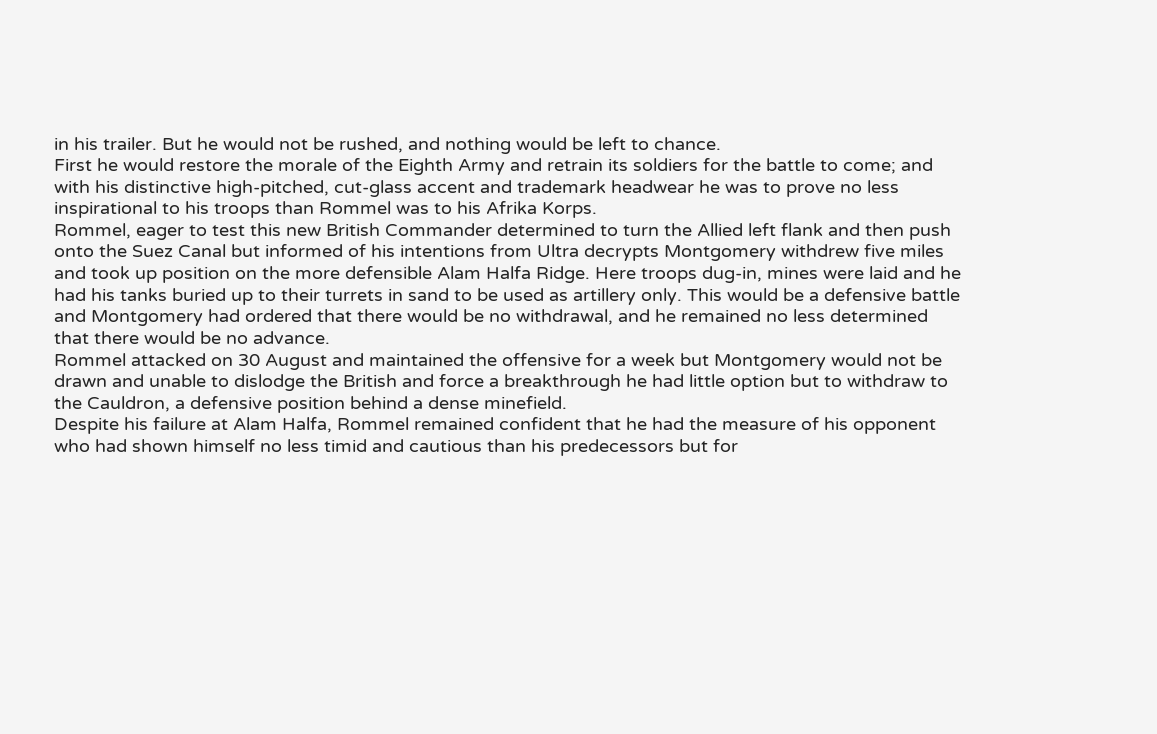in his trailer. But he would not be rushed, and nothing would be left to chance.
First he would restore the morale of the Eighth Army and retrain its soldiers for the battle to come; and with his distinctive high-pitched, cut-glass accent and trademark headwear he was to prove no less inspirational to his troops than Rommel was to his Afrika Korps.
Rommel, eager to test this new British Commander determined to turn the Allied left flank and then push onto the Suez Canal but informed of his intentions from Ultra decrypts Montgomery withdrew five miles and took up position on the more defensible Alam Halfa Ridge. Here troops dug-in, mines were laid and he had his tanks buried up to their turrets in sand to be used as artillery only. This would be a defensive battle and Montgomery had ordered that there would be no withdrawal, and he remained no less determined that there would be no advance.
Rommel attacked on 30 August and maintained the offensive for a week but Montgomery would not be drawn and unable to dislodge the British and force a breakthrough he had little option but to withdraw to the Cauldron, a defensive position behind a dense minefield.
Despite his failure at Alam Halfa, Rommel remained confident that he had the measure of his opponent who had shown himself no less timid and cautious than his predecessors but for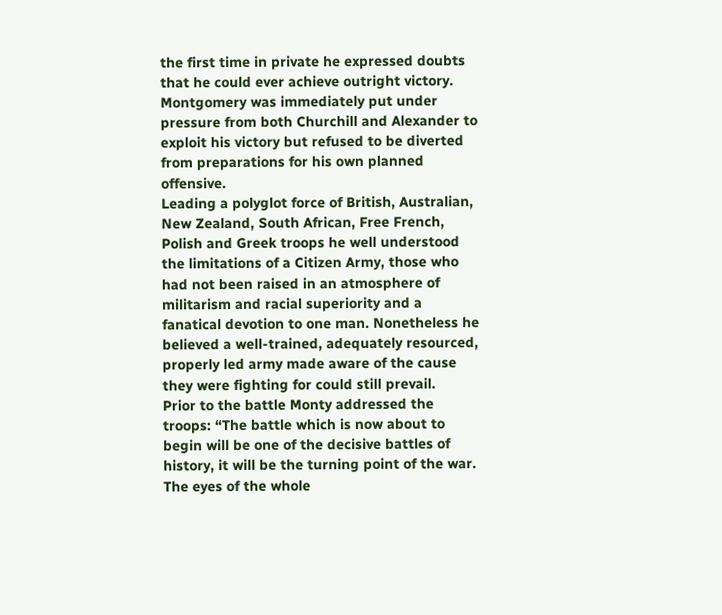the first time in private he expressed doubts that he could ever achieve outright victory.
Montgomery was immediately put under pressure from both Churchill and Alexander to exploit his victory but refused to be diverted from preparations for his own planned offensive.
Leading a polyglot force of British, Australian, New Zealand, South African, Free French, Polish and Greek troops he well understood the limitations of a Citizen Army, those who had not been raised in an atmosphere of militarism and racial superiority and a fanatical devotion to one man. Nonetheless he believed a well-trained, adequately resourced, properly led army made aware of the cause they were fighting for could still prevail.
Prior to the battle Monty addressed the troops: “The battle which is now about to begin will be one of the decisive battles of history, it will be the turning point of the war. The eyes of the whole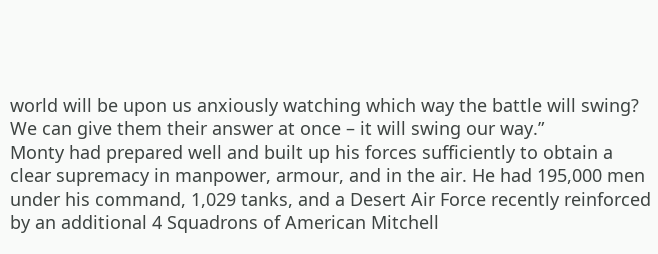world will be upon us anxiously watching which way the battle will swing? We can give them their answer at once – it will swing our way.”
Monty had prepared well and built up his forces sufficiently to obtain a clear supremacy in manpower, armour, and in the air. He had 195,000 men under his command, 1,029 tanks, and a Desert Air Force recently reinforced by an additional 4 Squadrons of American Mitchell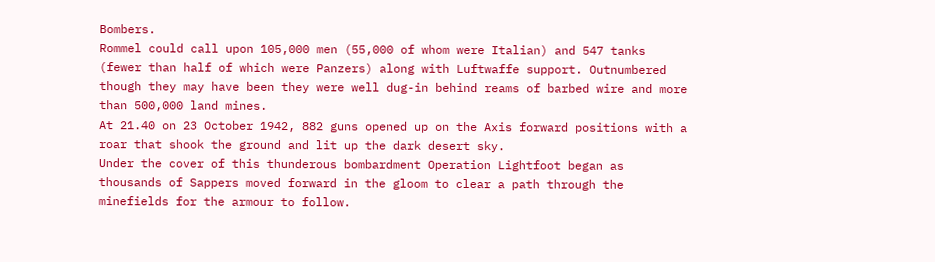Bombers.
Rommel could call upon 105,000 men (55,000 of whom were Italian) and 547 tanks (fewer than half of which were Panzers) along with Luftwaffe support. Outnumbered though they may have been they were well dug-in behind reams of barbed wire and more than 500,000 land mines.
At 21.40 on 23 October 1942, 882 guns opened up on the Axis forward positions with a roar that shook the ground and lit up the dark desert sky.
Under the cover of this thunderous bombardment Operation Lightfoot began as thousands of Sappers moved forward in the gloom to clear a path through the minefields for the armour to follow.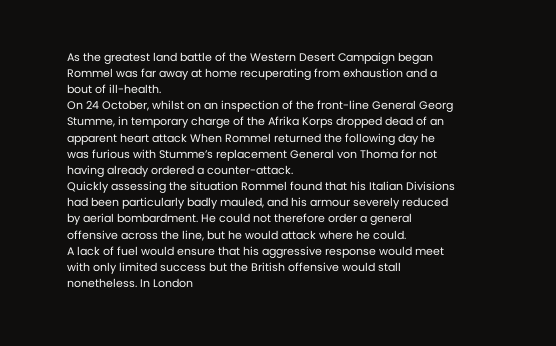As the greatest land battle of the Western Desert Campaign began Rommel was far away at home recuperating from exhaustion and a bout of ill-health.
On 24 October, whilst on an inspection of the front-line General Georg Stumme, in temporary charge of the Afrika Korps dropped dead of an apparent heart attack When Rommel returned the following day he was furious with Stumme’s replacement General von Thoma for not having already ordered a counter-attack.
Quickly assessing the situation Rommel found that his Italian Divisions had been particularly badly mauled, and his armour severely reduced by aerial bombardment. He could not therefore order a general offensive across the line, but he would attack where he could.
A lack of fuel would ensure that his aggressive response would meet with only limited success but the British offensive would stall nonetheless. In London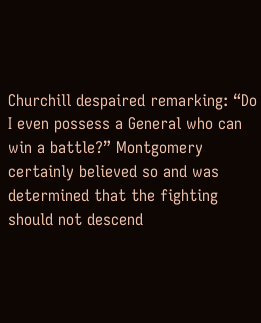Churchill despaired remarking: “Do I even possess a General who can win a battle?” Montgomery certainly believed so and was determined that the fighting should not descend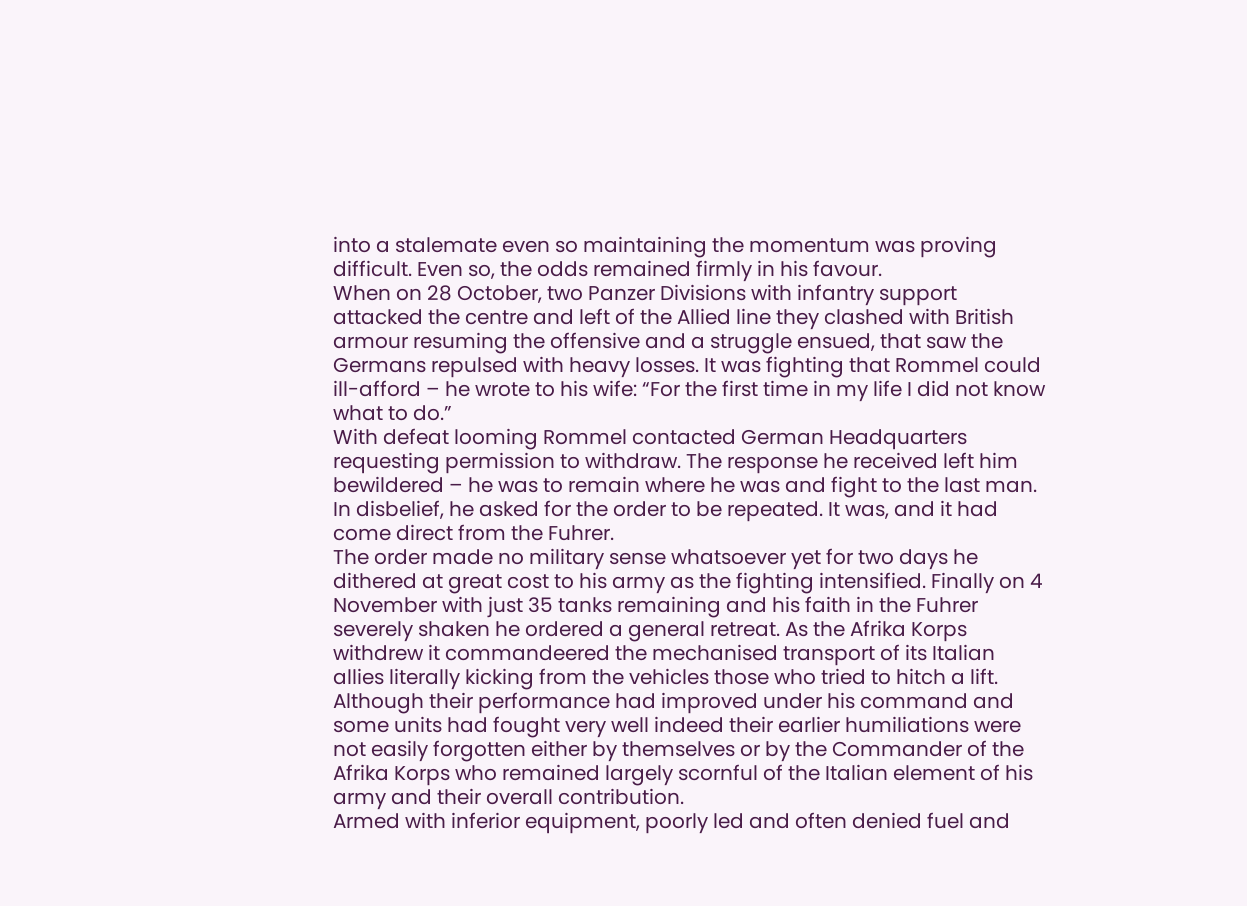into a stalemate even so maintaining the momentum was proving difficult. Even so, the odds remained firmly in his favour.
When on 28 October, two Panzer Divisions with infantry support attacked the centre and left of the Allied line they clashed with British armour resuming the offensive and a struggle ensued, that saw the Germans repulsed with heavy losses. It was fighting that Rommel could ill-afford – he wrote to his wife: “For the first time in my life I did not know what to do.”
With defeat looming Rommel contacted German Headquarters requesting permission to withdraw. The response he received left him bewildered – he was to remain where he was and fight to the last man. In disbelief, he asked for the order to be repeated. It was, and it had come direct from the Fuhrer.
The order made no military sense whatsoever yet for two days he dithered at great cost to his army as the fighting intensified. Finally on 4 November with just 35 tanks remaining and his faith in the Fuhrer severely shaken he ordered a general retreat. As the Afrika Korps withdrew it commandeered the mechanised transport of its Italian allies literally kicking from the vehicles those who tried to hitch a lift.
Although their performance had improved under his command and some units had fought very well indeed their earlier humiliations were not easily forgotten either by themselves or by the Commander of the Afrika Korps who remained largely scornful of the Italian element of his army and their overall contribution.
Armed with inferior equipment, poorly led and often denied fuel and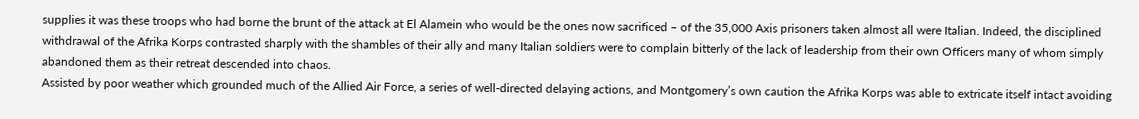supplies it was these troops who had borne the brunt of the attack at El Alamein who would be the ones now sacrificed – of the 35,000 Axis prisoners taken almost all were Italian. Indeed, the disciplined withdrawal of the Afrika Korps contrasted sharply with the shambles of their ally and many Italian soldiers were to complain bitterly of the lack of leadership from their own Officers many of whom simply abandoned them as their retreat descended into chaos.
Assisted by poor weather which grounded much of the Allied Air Force, a series of well-directed delaying actions, and Montgomery’s own caution the Afrika Korps was able to extricate itself intact avoiding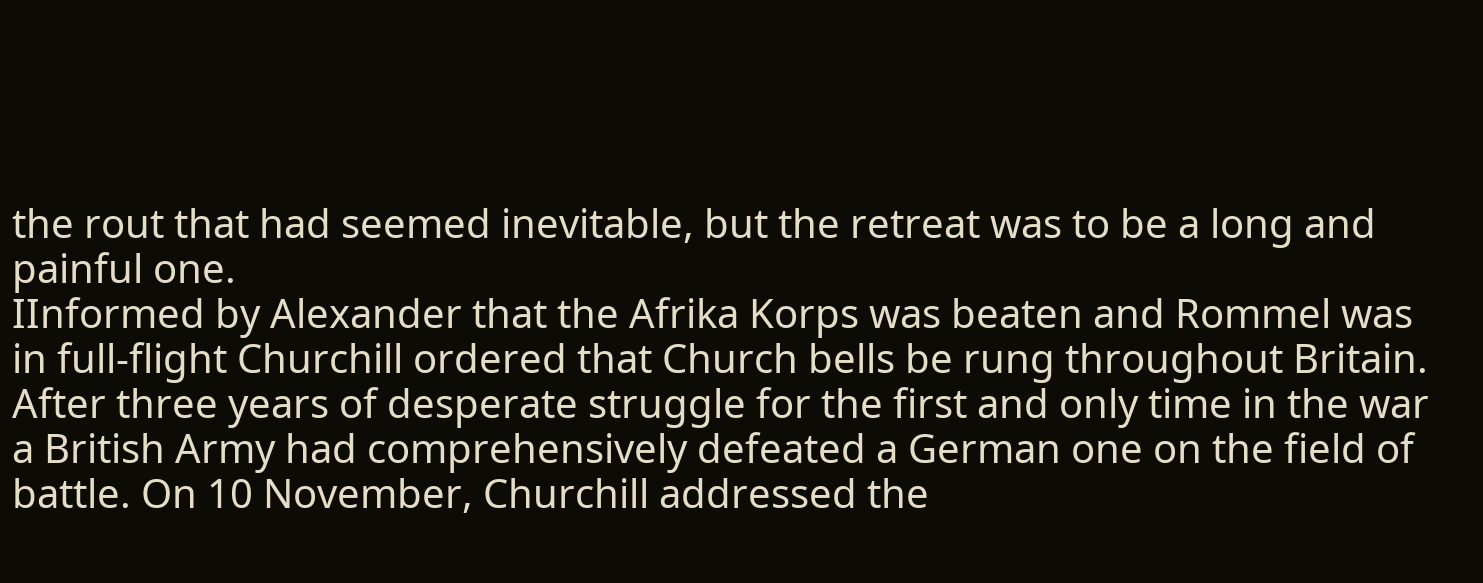the rout that had seemed inevitable, but the retreat was to be a long and painful one.
IInformed by Alexander that the Afrika Korps was beaten and Rommel was in full-flight Churchill ordered that Church bells be rung throughout Britain. After three years of desperate struggle for the first and only time in the war a British Army had comprehensively defeated a German one on the field of battle. On 10 November, Churchill addressed the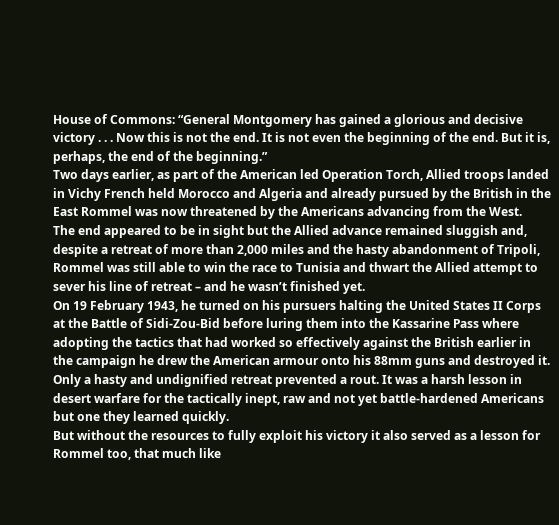House of Commons: “General Montgomery has gained a glorious and decisive victory . . . Now this is not the end. It is not even the beginning of the end. But it is, perhaps, the end of the beginning.”
Two days earlier, as part of the American led Operation Torch, Allied troops landed in Vichy French held Morocco and Algeria and already pursued by the British in the East Rommel was now threatened by the Americans advancing from the West.
The end appeared to be in sight but the Allied advance remained sluggish and, despite a retreat of more than 2,000 miles and the hasty abandonment of Tripoli, Rommel was still able to win the race to Tunisia and thwart the Allied attempt to sever his line of retreat – and he wasn’t finished yet.
On 19 February 1943, he turned on his pursuers halting the United States II Corps at the Battle of Sidi-Zou-Bid before luring them into the Kassarine Pass where adopting the tactics that had worked so effectively against the British earlier in the campaign he drew the American armour onto his 88mm guns and destroyed it. Only a hasty and undignified retreat prevented a rout. It was a harsh lesson in desert warfare for the tactically inept, raw and not yet battle-hardened Americans but one they learned quickly.
But without the resources to fully exploit his victory it also served as a lesson for Rommel too, that much like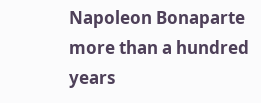Napoleon Bonaparte more than a hundred years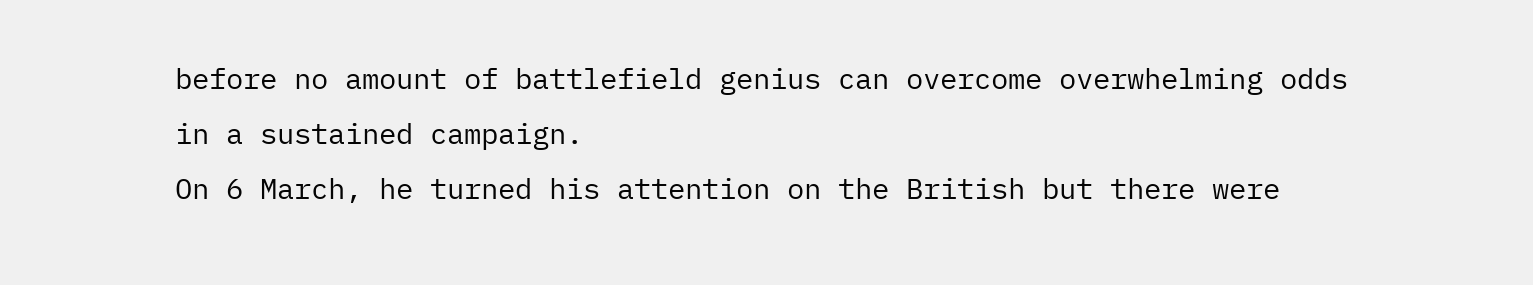before no amount of battlefield genius can overcome overwhelming odds in a sustained campaign.
On 6 March, he turned his attention on the British but there were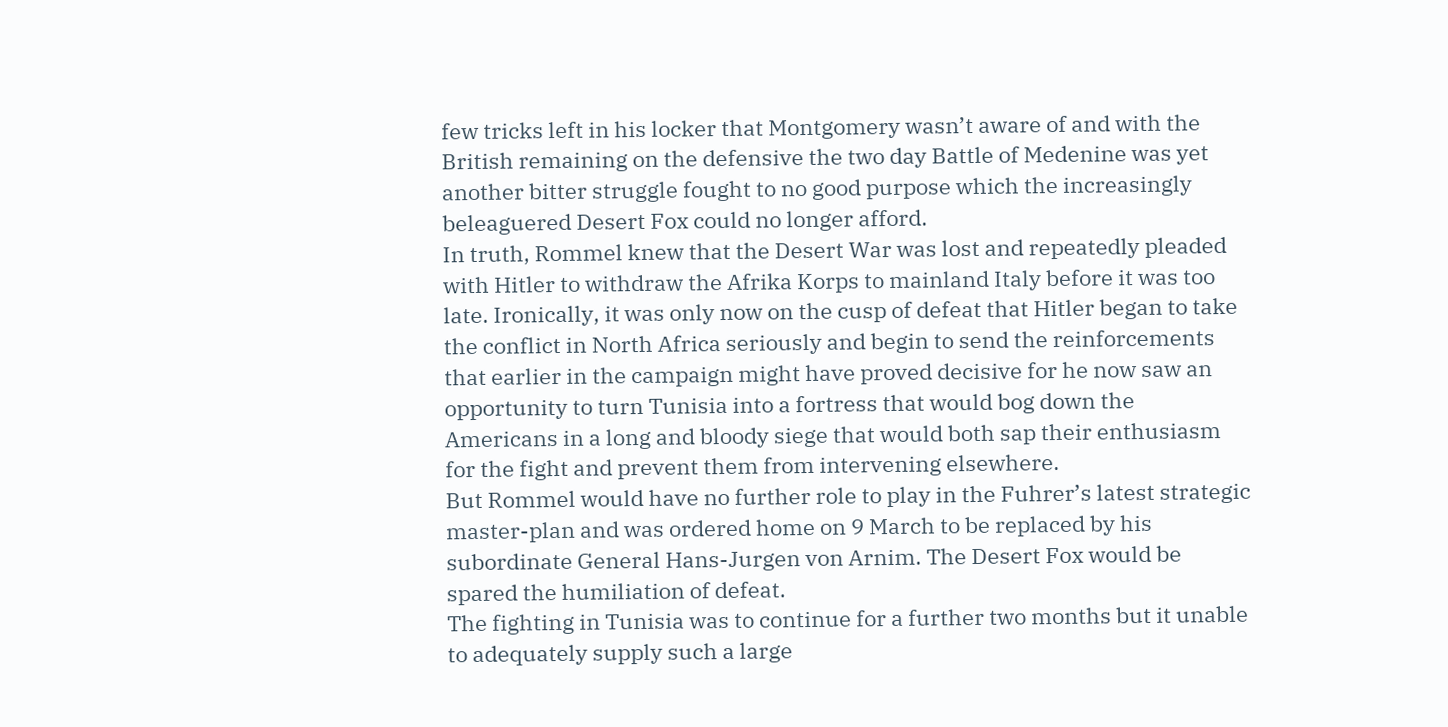few tricks left in his locker that Montgomery wasn’t aware of and with the British remaining on the defensive the two day Battle of Medenine was yet another bitter struggle fought to no good purpose which the increasingly beleaguered Desert Fox could no longer afford.
In truth, Rommel knew that the Desert War was lost and repeatedly pleaded with Hitler to withdraw the Afrika Korps to mainland Italy before it was too late. Ironically, it was only now on the cusp of defeat that Hitler began to take the conflict in North Africa seriously and begin to send the reinforcements that earlier in the campaign might have proved decisive for he now saw an opportunity to turn Tunisia into a fortress that would bog down the Americans in a long and bloody siege that would both sap their enthusiasm for the fight and prevent them from intervening elsewhere.
But Rommel would have no further role to play in the Fuhrer’s latest strategic master-plan and was ordered home on 9 March to be replaced by his subordinate General Hans-Jurgen von Arnim. The Desert Fox would be spared the humiliation of defeat.
The fighting in Tunisia was to continue for a further two months but it unable to adequately supply such a large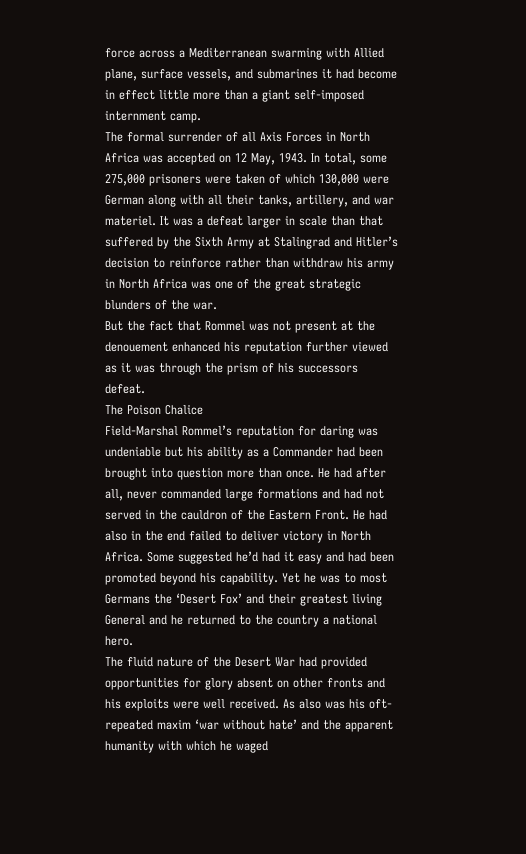force across a Mediterranean swarming with Allied plane, surface vessels, and submarines it had become in effect little more than a giant self-imposed internment camp.
The formal surrender of all Axis Forces in North Africa was accepted on 12 May, 1943. In total, some 275,000 prisoners were taken of which 130,000 were German along with all their tanks, artillery, and war materiel. It was a defeat larger in scale than that suffered by the Sixth Army at Stalingrad and Hitler’s decision to reinforce rather than withdraw his army in North Africa was one of the great strategic blunders of the war.
But the fact that Rommel was not present at the denouement enhanced his reputation further viewed as it was through the prism of his successors defeat.
The Poison Chalice
Field-Marshal Rommel’s reputation for daring was undeniable but his ability as a Commander had been brought into question more than once. He had after all, never commanded large formations and had not served in the cauldron of the Eastern Front. He had also in the end failed to deliver victory in North Africa. Some suggested he’d had it easy and had been promoted beyond his capability. Yet he was to most Germans the ‘Desert Fox’ and their greatest living General and he returned to the country a national hero.
The fluid nature of the Desert War had provided opportunities for glory absent on other fronts and his exploits were well received. As also was his oft-repeated maxim ‘war without hate’ and the apparent humanity with which he waged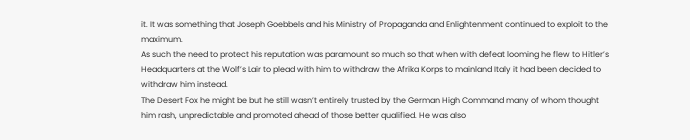it. It was something that Joseph Goebbels and his Ministry of Propaganda and Enlightenment continued to exploit to the maximum.
As such the need to protect his reputation was paramount so much so that when with defeat looming he flew to Hitler’s Headquarters at the Wolf’s Lair to plead with him to withdraw the Afrika Korps to mainland Italy it had been decided to withdraw him instead.
The Desert Fox he might be but he still wasn’t entirely trusted by the German High Command many of whom thought him rash, unpredictable and promoted ahead of those better qualified. He was also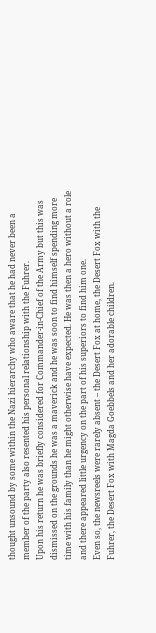thought unsound by some within the Nazi hierarchy who aware that he had never been a member of the party also resented his personal relationship with the Fuhrer.
Upon his return he was briefly considered for Commander-in-Chief of the Army but this was dismissed on the grounds he was a maverick and he was soon to find himself spending more time with his family than he might otherwise have expected. He was then a hero without a role and there appeared little urgency on the part of his superiors to find him one.
Even so, the newsreels were rarely absent – the Desert Fox at home, the Desert Fox with the Fuhrer, the Desert Fox with Magda Goebbels and her adorable children.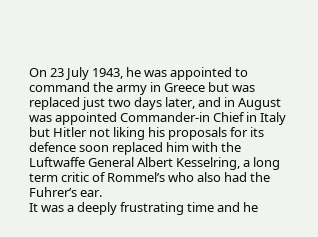On 23 July 1943, he was appointed to command the army in Greece but was replaced just two days later, and in August was appointed Commander-in Chief in Italy but Hitler not liking his proposals for its defence soon replaced him with the Luftwaffe General Albert Kesselring, a long term critic of Rommel’s who also had the Fuhrer’s ear.
It was a deeply frustrating time and he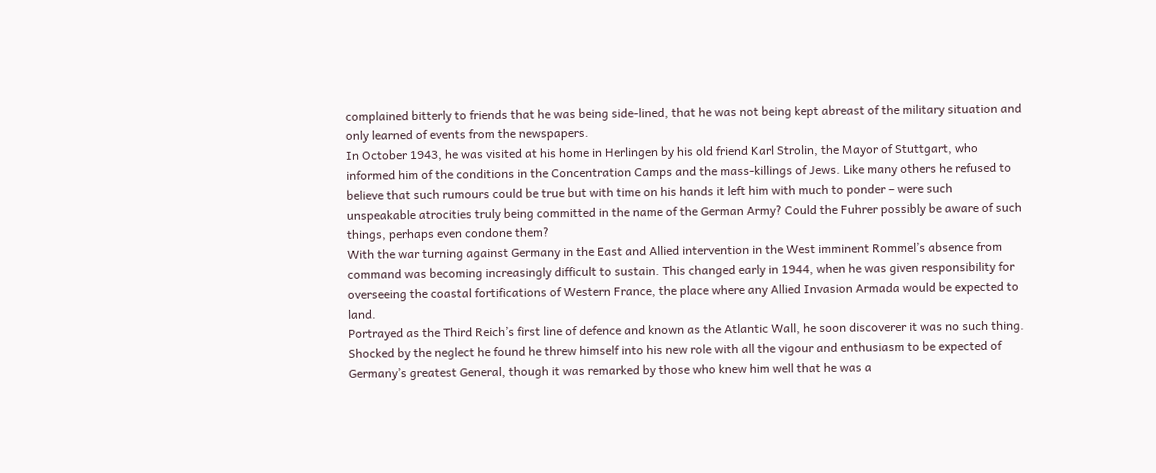complained bitterly to friends that he was being side-lined, that he was not being kept abreast of the military situation and only learned of events from the newspapers.
In October 1943, he was visited at his home in Herlingen by his old friend Karl Strolin, the Mayor of Stuttgart, who informed him of the conditions in the Concentration Camps and the mass-killings of Jews. Like many others he refused to believe that such rumours could be true but with time on his hands it left him with much to ponder – were such unspeakable atrocities truly being committed in the name of the German Army? Could the Fuhrer possibly be aware of such things, perhaps even condone them?
With the war turning against Germany in the East and Allied intervention in the West imminent Rommel’s absence from command was becoming increasingly difficult to sustain. This changed early in 1944, when he was given responsibility for overseeing the coastal fortifications of Western France, the place where any Allied Invasion Armada would be expected to land.
Portrayed as the Third Reich’s first line of defence and known as the Atlantic Wall, he soon discoverer it was no such thing.
Shocked by the neglect he found he threw himself into his new role with all the vigour and enthusiasm to be expected of Germany’s greatest General, though it was remarked by those who knew him well that he was a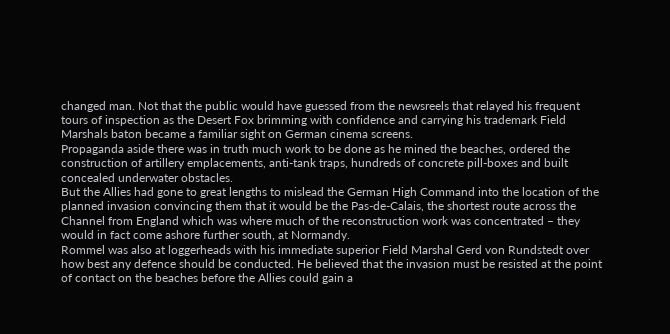changed man. Not that the public would have guessed from the newsreels that relayed his frequent tours of inspection as the Desert Fox brimming with confidence and carrying his trademark Field Marshals baton became a familiar sight on German cinema screens.
Propaganda aside there was in truth much work to be done as he mined the beaches, ordered the construction of artillery emplacements, anti-tank traps, hundreds of concrete pill-boxes and built concealed underwater obstacles.
But the Allies had gone to great lengths to mislead the German High Command into the location of the planned invasion convincing them that it would be the Pas-de-Calais, the shortest route across the Channel from England which was where much of the reconstruction work was concentrated – they would in fact come ashore further south, at Normandy.
Rommel was also at loggerheads with his immediate superior Field Marshal Gerd von Rundstedt over how best any defence should be conducted. He believed that the invasion must be resisted at the point of contact on the beaches before the Allies could gain a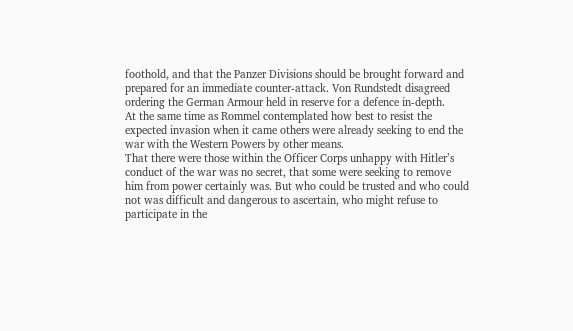foothold, and that the Panzer Divisions should be brought forward and prepared for an immediate counter-attack. Von Rundstedt disagreed ordering the German Armour held in reserve for a defence in-depth.
At the same time as Rommel contemplated how best to resist the expected invasion when it came others were already seeking to end the war with the Western Powers by other means.
That there were those within the Officer Corps unhappy with Hitler’s conduct of the war was no secret, that some were seeking to remove him from power certainly was. But who could be trusted and who could not was difficult and dangerous to ascertain, who might refuse to participate in the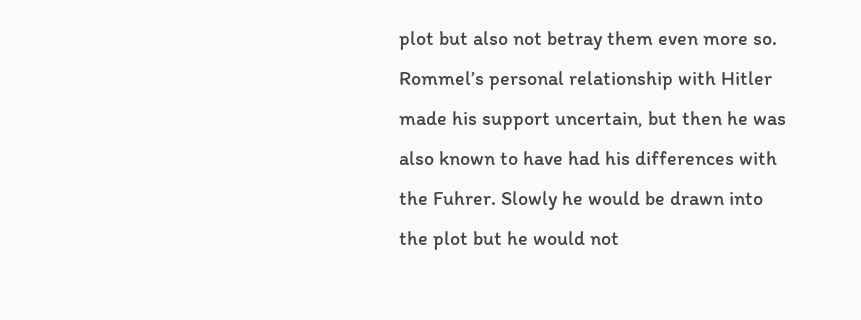plot but also not betray them even more so.
Rommel’s personal relationship with Hitler made his support uncertain, but then he was also known to have had his differences with the Fuhrer. Slowly he would be drawn into the plot but he would not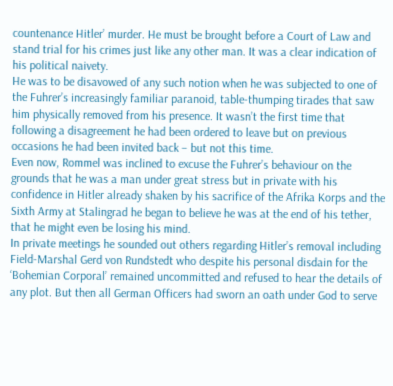countenance Hitler’ murder. He must be brought before a Court of Law and stand trial for his crimes just like any other man. It was a clear indication of his political naivety.
He was to be disavowed of any such notion when he was subjected to one of the Fuhrer’s increasingly familiar paranoid, table-thumping tirades that saw him physically removed from his presence. It wasn’t the first time that following a disagreement he had been ordered to leave but on previous occasions he had been invited back – but not this time.
Even now, Rommel was inclined to excuse the Fuhrer’s behaviour on the grounds that he was a man under great stress but in private with his confidence in Hitler already shaken by his sacrifice of the Afrika Korps and the Sixth Army at Stalingrad he began to believe he was at the end of his tether, that he might even be losing his mind.
In private meetings he sounded out others regarding Hitler’s removal including Field-Marshal Gerd von Rundstedt who despite his personal disdain for the ‘Bohemian Corporal’ remained uncommitted and refused to hear the details of any plot. But then all German Officers had sworn an oath under God to serve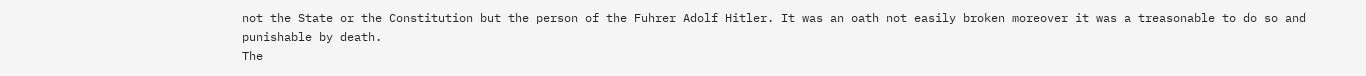not the State or the Constitution but the person of the Fuhrer Adolf Hitler. It was an oath not easily broken moreover it was a treasonable to do so and punishable by death.
The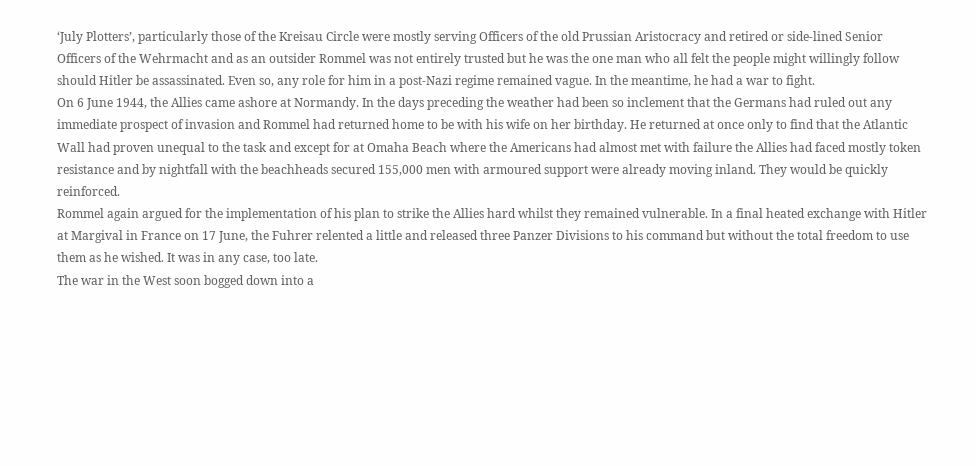‘July Plotters’, particularly those of the Kreisau Circle were mostly serving Officers of the old Prussian Aristocracy and retired or side-lined Senior Officers of the Wehrmacht and as an outsider Rommel was not entirely trusted but he was the one man who all felt the people might willingly follow should Hitler be assassinated. Even so, any role for him in a post-Nazi regime remained vague. In the meantime, he had a war to fight.
On 6 June 1944, the Allies came ashore at Normandy. In the days preceding the weather had been so inclement that the Germans had ruled out any immediate prospect of invasion and Rommel had returned home to be with his wife on her birthday. He returned at once only to find that the Atlantic Wall had proven unequal to the task and except for at Omaha Beach where the Americans had almost met with failure the Allies had faced mostly token resistance and by nightfall with the beachheads secured 155,000 men with armoured support were already moving inland. They would be quickly reinforced.
Rommel again argued for the implementation of his plan to strike the Allies hard whilst they remained vulnerable. In a final heated exchange with Hitler at Margival in France on 17 June, the Fuhrer relented a little and released three Panzer Divisions to his command but without the total freedom to use them as he wished. It was in any case, too late.
The war in the West soon bogged down into a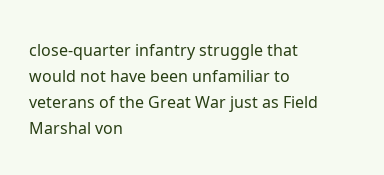close-quarter infantry struggle that would not have been unfamiliar to veterans of the Great War just as Field Marshal von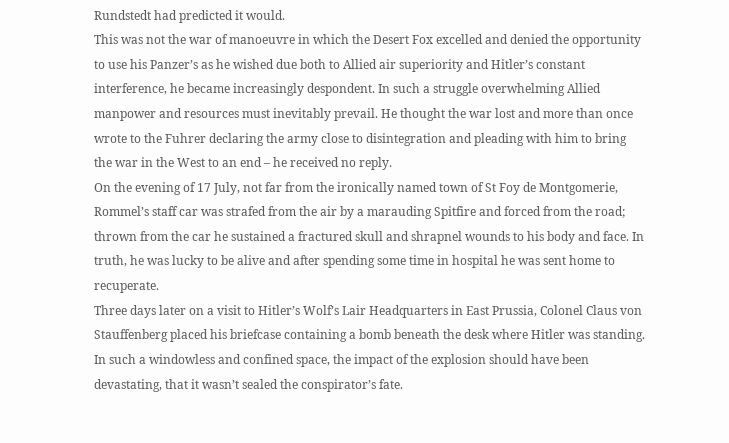Rundstedt had predicted it would.
This was not the war of manoeuvre in which the Desert Fox excelled and denied the opportunity to use his Panzer’s as he wished due both to Allied air superiority and Hitler’s constant interference, he became increasingly despondent. In such a struggle overwhelming Allied manpower and resources must inevitably prevail. He thought the war lost and more than once wrote to the Fuhrer declaring the army close to disintegration and pleading with him to bring the war in the West to an end – he received no reply.
On the evening of 17 July, not far from the ironically named town of St Foy de Montgomerie, Rommel’s staff car was strafed from the air by a marauding Spitfire and forced from the road; thrown from the car he sustained a fractured skull and shrapnel wounds to his body and face. In truth, he was lucky to be alive and after spending some time in hospital he was sent home to recuperate.
Three days later on a visit to Hitler’s Wolf’s Lair Headquarters in East Prussia, Colonel Claus von Stauffenberg placed his briefcase containing a bomb beneath the desk where Hitler was standing. In such a windowless and confined space, the impact of the explosion should have been devastating, that it wasn’t sealed the conspirator’s fate.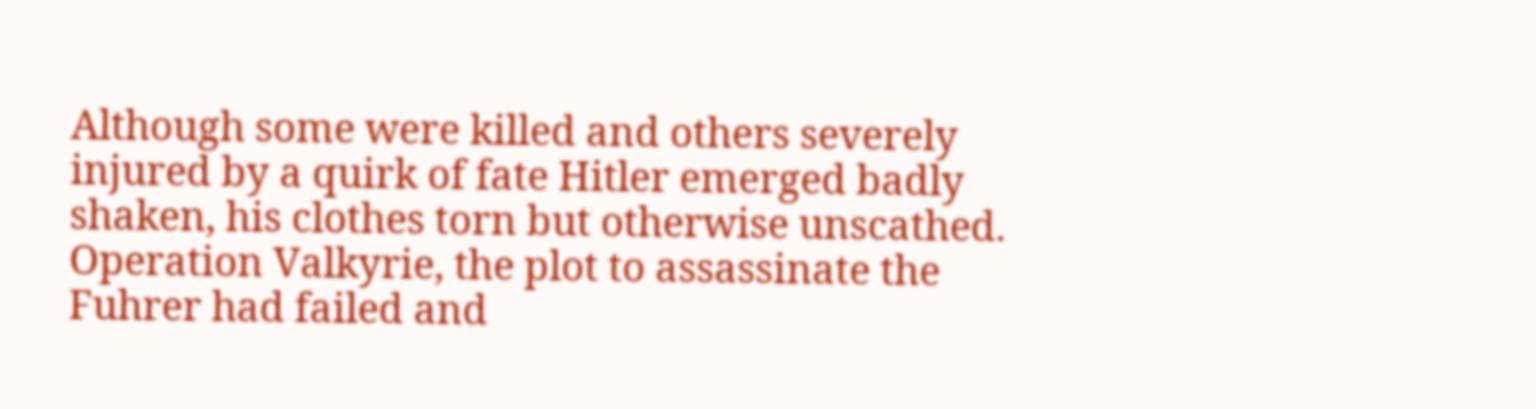Although some were killed and others severely injured by a quirk of fate Hitler emerged badly shaken, his clothes torn but otherwise unscathed. Operation Valkyrie, the plot to assassinate the Fuhrer had failed and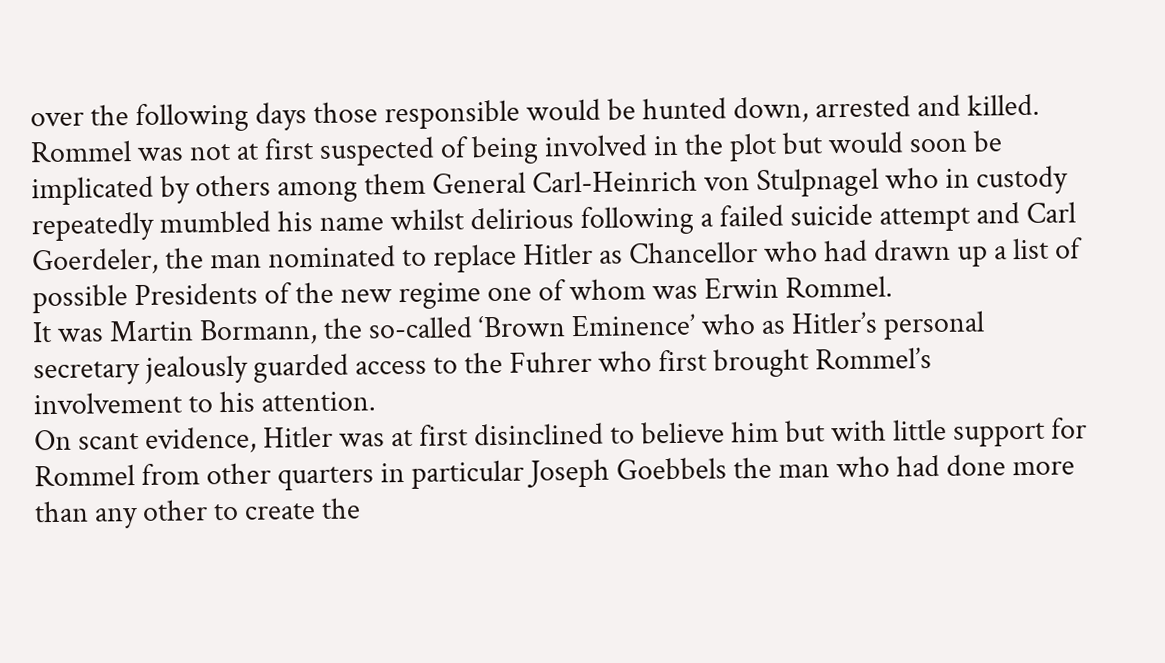over the following days those responsible would be hunted down, arrested and killed.
Rommel was not at first suspected of being involved in the plot but would soon be implicated by others among them General Carl-Heinrich von Stulpnagel who in custody repeatedly mumbled his name whilst delirious following a failed suicide attempt and Carl Goerdeler, the man nominated to replace Hitler as Chancellor who had drawn up a list of possible Presidents of the new regime one of whom was Erwin Rommel.
It was Martin Bormann, the so-called ‘Brown Eminence’ who as Hitler’s personal secretary jealously guarded access to the Fuhrer who first brought Rommel’s involvement to his attention.
On scant evidence, Hitler was at first disinclined to believe him but with little support for Rommel from other quarters in particular Joseph Goebbels the man who had done more than any other to create the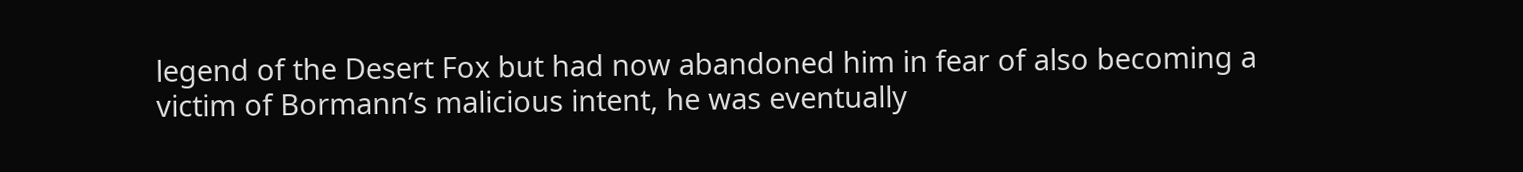legend of the Desert Fox but had now abandoned him in fear of also becoming a victim of Bormann’s malicious intent, he was eventually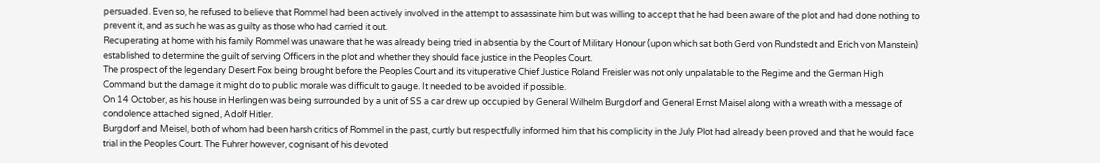persuaded. Even so, he refused to believe that Rommel had been actively involved in the attempt to assassinate him but was willing to accept that he had been aware of the plot and had done nothing to prevent it, and as such he was as guilty as those who had carried it out.
Recuperating at home with his family Rommel was unaware that he was already being tried in absentia by the Court of Military Honour (upon which sat both Gerd von Rundstedt and Erich von Manstein) established to determine the guilt of serving Officers in the plot and whether they should face justice in the Peoples Court.
The prospect of the legendary Desert Fox being brought before the Peoples Court and its vituperative Chief Justice Roland Freisler was not only unpalatable to the Regime and the German High Command but the damage it might do to public morale was difficult to gauge. It needed to be avoided if possible.
On 14 October, as his house in Herlingen was being surrounded by a unit of SS a car drew up occupied by General Wilhelm Burgdorf and General Ernst Maisel along with a wreath with a message of condolence attached signed, Adolf Hitler.
Burgdorf and Meisel, both of whom had been harsh critics of Rommel in the past, curtly but respectfully informed him that his complicity in the July Plot had already been proved and that he would face trial in the Peoples Court. The Fuhrer however, cognisant of his devoted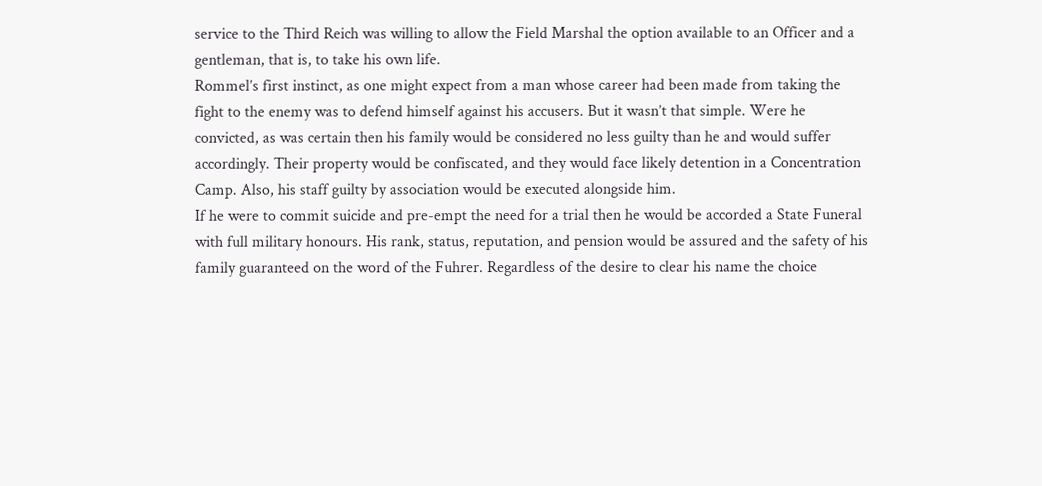service to the Third Reich was willing to allow the Field Marshal the option available to an Officer and a gentleman, that is, to take his own life.
Rommel’s first instinct, as one might expect from a man whose career had been made from taking the fight to the enemy was to defend himself against his accusers. But it wasn’t that simple. Were he convicted, as was certain then his family would be considered no less guilty than he and would suffer accordingly. Their property would be confiscated, and they would face likely detention in a Concentration Camp. Also, his staff guilty by association would be executed alongside him.
If he were to commit suicide and pre-empt the need for a trial then he would be accorded a State Funeral with full military honours. His rank, status, reputation, and pension would be assured and the safety of his family guaranteed on the word of the Fuhrer. Regardless of the desire to clear his name the choice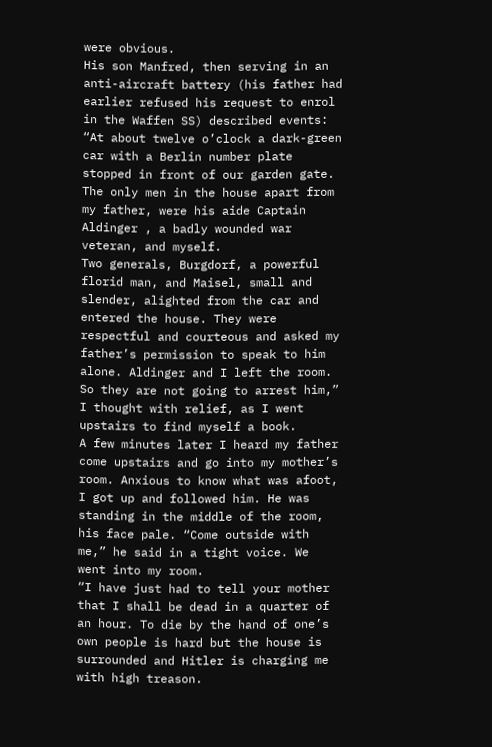were obvious.
His son Manfred, then serving in an anti-aircraft battery (his father had earlier refused his request to enrol in the Waffen SS) described events:
“At about twelve o’clock a dark-green car with a Berlin number plate stopped in front of our garden gate.
The only men in the house apart from my father, were his aide Captain Aldinger , a badly wounded war veteran, and myself.
Two generals, Burgdorf, a powerful florid man, and Maisel, small and slender, alighted from the car and entered the house. They were respectful and courteous and asked my father’s permission to speak to him alone. Aldinger and I left the room.
So they are not going to arrest him,” I thought with relief, as I went upstairs to find myself a book.
A few minutes later I heard my father come upstairs and go into my mother’s room. Anxious to know what was afoot, I got up and followed him. He was standing in the middle of the room, his face pale. “Come outside with me,” he said in a tight voice. We went into my room.
“I have just had to tell your mother that I shall be dead in a quarter of an hour. To die by the hand of one’s own people is hard but the house is surrounded and Hitler is charging me with high treason.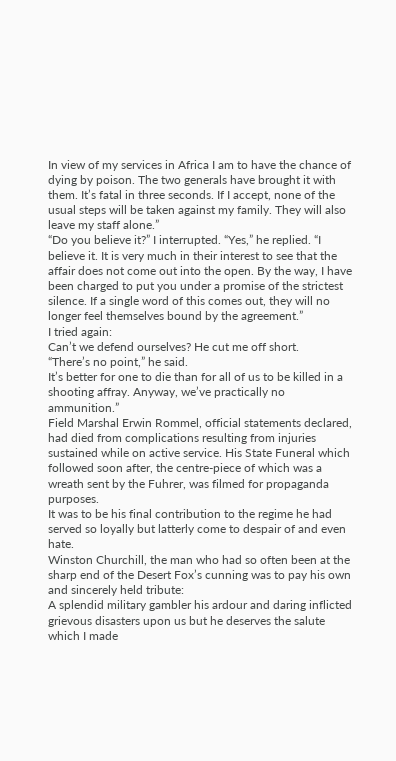In view of my services in Africa I am to have the chance of dying by poison. The two generals have brought it with them. It’s fatal in three seconds. If I accept, none of the usual steps will be taken against my family. They will also leave my staff alone.”
“Do you believe it?” I interrupted. “Yes,” he replied. “I believe it. It is very much in their interest to see that the affair does not come out into the open. By the way, I have been charged to put you under a promise of the strictest silence. If a single word of this comes out, they will no longer feel themselves bound by the agreement.”
I tried again:
Can’t we defend ourselves? He cut me off short.
“There’s no point,” he said.
It’s better for one to die than for all of us to be killed in a shooting affray. Anyway, we’ve practically no ammunition.”
Field Marshal Erwin Rommel, official statements declared, had died from complications resulting from injuries sustained while on active service. His State Funeral which followed soon after, the centre-piece of which was a wreath sent by the Fuhrer, was filmed for propaganda purposes.
It was to be his final contribution to the regime he had served so loyally but latterly come to despair of and even hate.
Winston Churchill, the man who had so often been at the sharp end of the Desert Fox’s cunning was to pay his own and sincerely held tribute:
A splendid military gambler his ardour and daring inflicted grievous disasters upon us but he deserves the salute which I made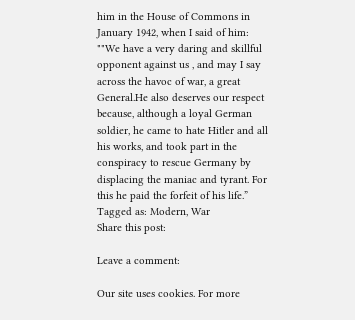him in the House of Commons in January 1942, when I said of him:
""We have a very daring and skillful opponent against us , and may I say across the havoc of war, a great General.He also deserves our respect because, although a loyal German soldier, he came to hate Hitler and all his works, and took part in the conspiracy to rescue Germany by displacing the maniac and tyrant. For this he paid the forfeit of his life.”
Tagged as: Modern, War
Share this post:

Leave a comment:

Our site uses cookies. For more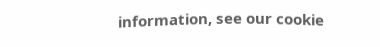information, see our cookie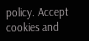policy. Accept cookies and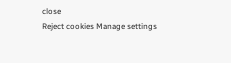close
Reject cookies Manage settings